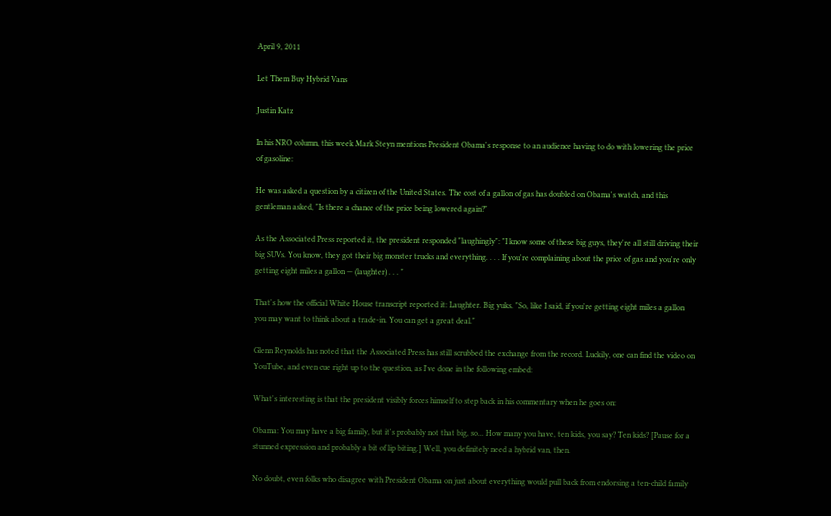April 9, 2011

Let Them Buy Hybrid Vans

Justin Katz

In his NRO column, this week Mark Steyn mentions President Obama's response to an audience having to do with lowering the price of gasoline:

He was asked a question by a citizen of the United States. The cost of a gallon of gas has doubled on Obama's watch, and this gentleman asked, "Is there a chance of the price being lowered again?"

As the Associated Press reported it, the president responded "laughingly": "I know some of these big guys, they're all still driving their big SUVs. You know, they got their big monster trucks and everything. . . . If you're complaining about the price of gas and you're only getting eight miles a gallon — (laughter) . . . "

That's how the official White House transcript reported it: Laughter. Big yuks. "So, like I said, if you're getting eight miles a gallon you may want to think about a trade-in. You can get a great deal."

Glenn Reynolds has noted that the Associated Press has still scrubbed the exchange from the record. Luckily, one can find the video on YouTube, and even cue right up to the question, as I've done in the following embed:

What's interesting is that the president visibly forces himself to step back in his commentary when he goes on:

Obama: You may have a big family, but it's probably not that big, so... How many you have, ten kids, you say? Ten kids? [Pause for a stunned expression and probably a bit of lip biting.] Well, you definitely need a hybrid van, then.

No doubt, even folks who disagree with President Obama on just about everything would pull back from endorsing a ten-child family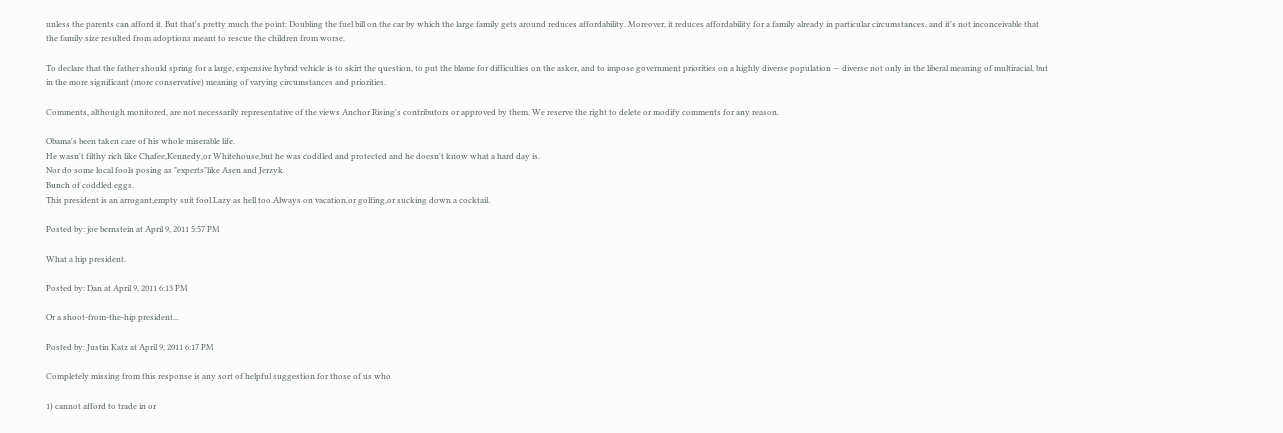unless the parents can afford it. But that's pretty much the point: Doubling the fuel bill on the car by which the large family gets around reduces affordability. Moreover, it reduces affordability for a family already in particular circumstances, and it's not inconceivable that the family size resulted from adoptions meant to rescue the children from worse.

To declare that the father should spring for a large, expensive hybrid vehicle is to skirt the question, to put the blame for difficulties on the asker, and to impose government priorities on a highly diverse population — diverse not only in the liberal meaning of multiracial, but in the more significant (more conservative) meaning of varying circumstances and priorities.

Comments, although monitored, are not necessarily representative of the views Anchor Rising's contributors or approved by them. We reserve the right to delete or modify comments for any reason.

Obama's been taken care of his whole miserable life.
He wasn't filthy rich like Chafee,Kennedy,or Whitehouse,but he was coddled and protected and he doesn't know what a hard day is.
Nor do some local fools posing as "experts"like Asen and Jerzyk.
Bunch of coddled eggs.
This president is an arrogant,empty suit fool.Lazy as hell too.Always on vacation,or golfing,or sucking down a cocktail.

Posted by: joe bernstein at April 9, 2011 5:57 PM

What a hip president.

Posted by: Dan at April 9, 2011 6:13 PM

Or a shoot-from-the-hip president...

Posted by: Justin Katz at April 9, 2011 6:17 PM

Completely missing from this response is any sort of helpful suggestion for those of us who

1) cannot afford to trade in or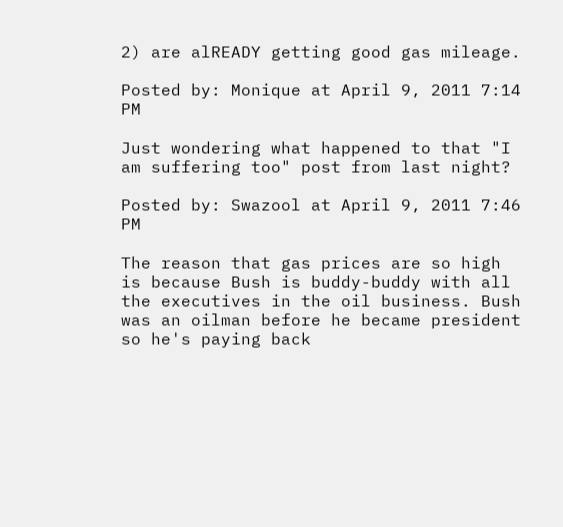2) are alREADY getting good gas mileage.

Posted by: Monique at April 9, 2011 7:14 PM

Just wondering what happened to that "I am suffering too" post from last night?

Posted by: Swazool at April 9, 2011 7:46 PM

The reason that gas prices are so high is because Bush is buddy-buddy with all the executives in the oil business. Bush was an oilman before he became president so he's paying back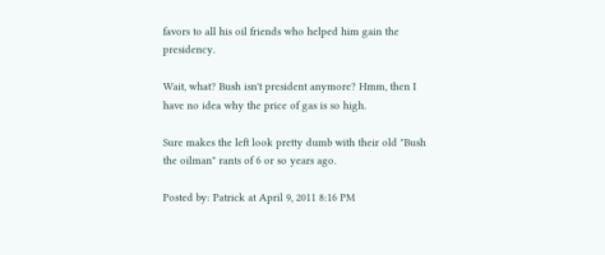favors to all his oil friends who helped him gain the presidency.

Wait, what? Bush isn't president anymore? Hmm, then I have no idea why the price of gas is so high.

Sure makes the left look pretty dumb with their old "Bush the oilman" rants of 6 or so years ago.

Posted by: Patrick at April 9, 2011 8:16 PM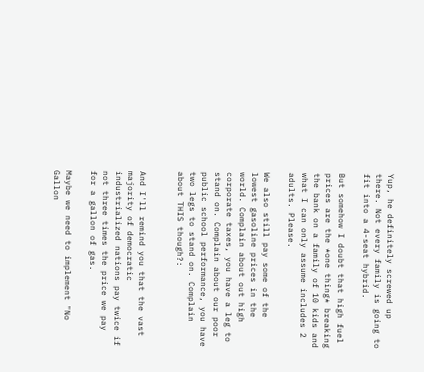Yup, he definitely screwed up there. Not every family is going to fit into a 4-seat hybrid.

But somehow I doubt that high fuel prices are the *one thing* breaking the bank on a family of 10 kids and what I can only assume includes 2 adults. Please.

We also still pay some of the lowest gasoline prices in the world. Complain about out high corporate taxes, you have a leg to stand on. Complain about our poor public school performance, you have two legs to stand on. Complain about THIS though?:


And I'll remind you that the vast majority of democratic industrialized nations pay twice if not three times the price we pay for a gallon of gas.

Maybe we need to implement "No Gallon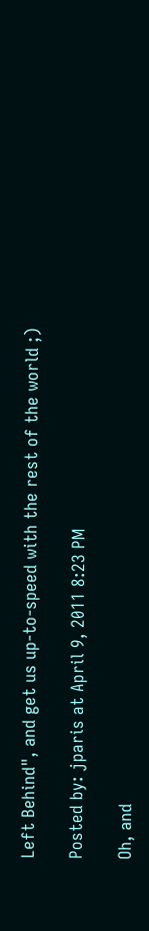Left Behind", and get us up-to-speed with the rest of the world ;)

Posted by: jparis at April 9, 2011 8:23 PM

Oh, and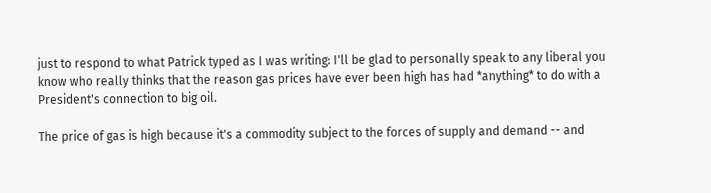just to respond to what Patrick typed as I was writing: I'll be glad to personally speak to any liberal you know who really thinks that the reason gas prices have ever been high has had *anything* to do with a President's connection to big oil.

The price of gas is high because it's a commodity subject to the forces of supply and demand -- and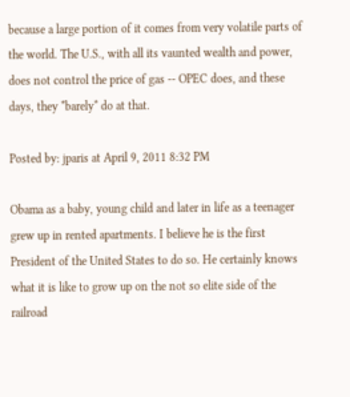because a large portion of it comes from very volatile parts of the world. The U.S., with all its vaunted wealth and power, does not control the price of gas -- OPEC does, and these days, they *barely* do at that.

Posted by: jparis at April 9, 2011 8:32 PM

Obama as a baby, young child and later in life as a teenager grew up in rented apartments. I believe he is the first President of the United States to do so. He certainly knows what it is like to grow up on the not so elite side of the railroad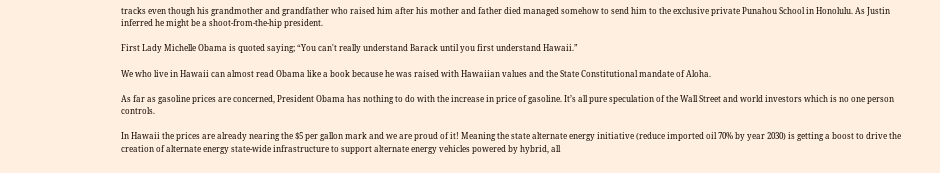tracks even though his grandmother and grandfather who raised him after his mother and father died managed somehow to send him to the exclusive private Punahou School in Honolulu. As Justin inferred he might be a shoot-from-the-hip president.

First Lady Michelle Obama is quoted saying; “You can't really understand Barack until you first understand Hawaii.”

We who live in Hawaii can almost read Obama like a book because he was raised with Hawaiian values and the State Constitutional mandate of Aloha.

As far as gasoline prices are concerned, President Obama has nothing to do with the increase in price of gasoline. It’s all pure speculation of the Wall Street and world investors which is no one person controls.

In Hawaii the prices are already nearing the $5 per gallon mark and we are proud of it! Meaning the state alternate energy initiative (reduce imported oil 70% by year 2030) is getting a boost to drive the creation of alternate energy state-wide infrastructure to support alternate energy vehicles powered by hybrid, all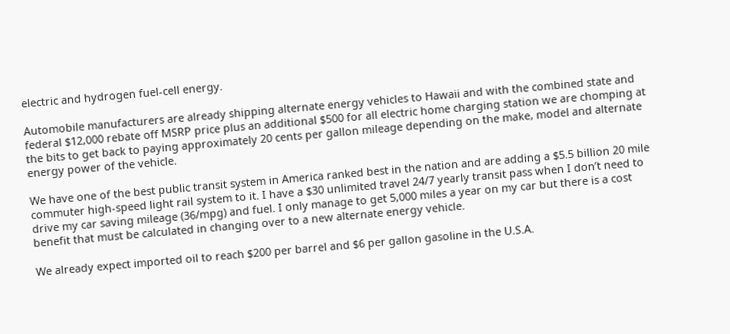electric and hydrogen fuel-cell energy.

Automobile manufacturers are already shipping alternate energy vehicles to Hawaii and with the combined state and federal $12,000 rebate off MSRP price plus an additional $500 for all electric home charging station we are chomping at the bits to get back to paying approximately 20 cents per gallon mileage depending on the make, model and alternate energy power of the vehicle.

We have one of the best public transit system in America ranked best in the nation and are adding a $5.5 billion 20 mile commuter high-speed light rail system to it. I have a $30 unlimited travel 24/7 yearly transit pass when I don’t need to drive my car saving mileage (36/mpg) and fuel. I only manage to get 5,000 miles a year on my car but there is a cost benefit that must be calculated in changing over to a new alternate energy vehicle.

We already expect imported oil to reach $200 per barrel and $6 per gallon gasoline in the U.S.A.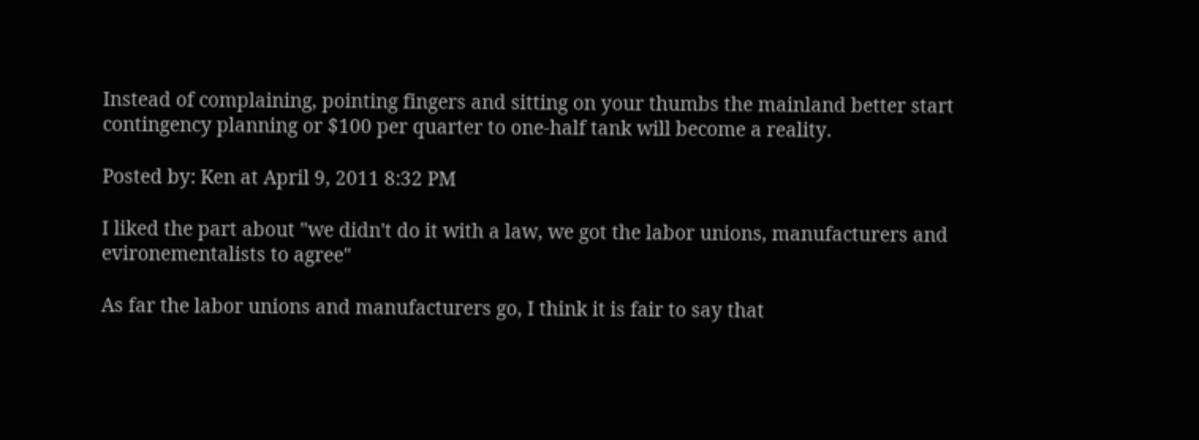Instead of complaining, pointing fingers and sitting on your thumbs the mainland better start contingency planning or $100 per quarter to one-half tank will become a reality.

Posted by: Ken at April 9, 2011 8:32 PM

I liked the part about "we didn't do it with a law, we got the labor unions, manufacturers and evironementalists to agree"

As far the labor unions and manufacturers go, I think it is fair to say that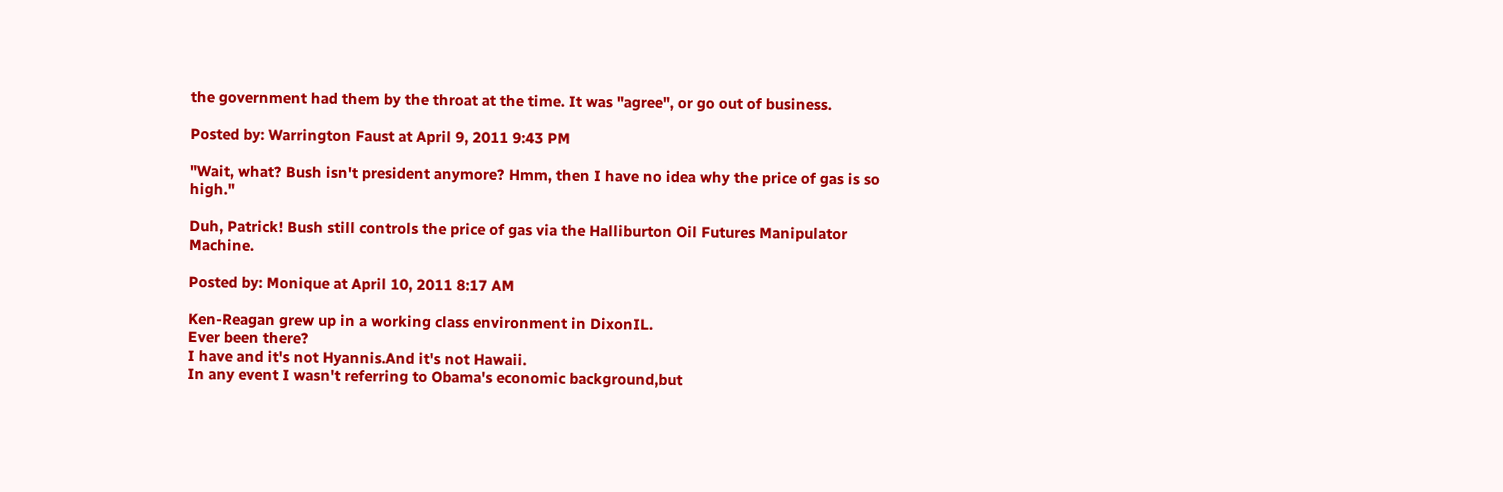the government had them by the throat at the time. It was "agree", or go out of business.

Posted by: Warrington Faust at April 9, 2011 9:43 PM

"Wait, what? Bush isn't president anymore? Hmm, then I have no idea why the price of gas is so high."

Duh, Patrick! Bush still controls the price of gas via the Halliburton Oil Futures Manipulator Machine.

Posted by: Monique at April 10, 2011 8:17 AM

Ken-Reagan grew up in a working class environment in DixonIL.
Ever been there?
I have and it's not Hyannis.And it's not Hawaii.
In any event I wasn't referring to Obama's economic background,but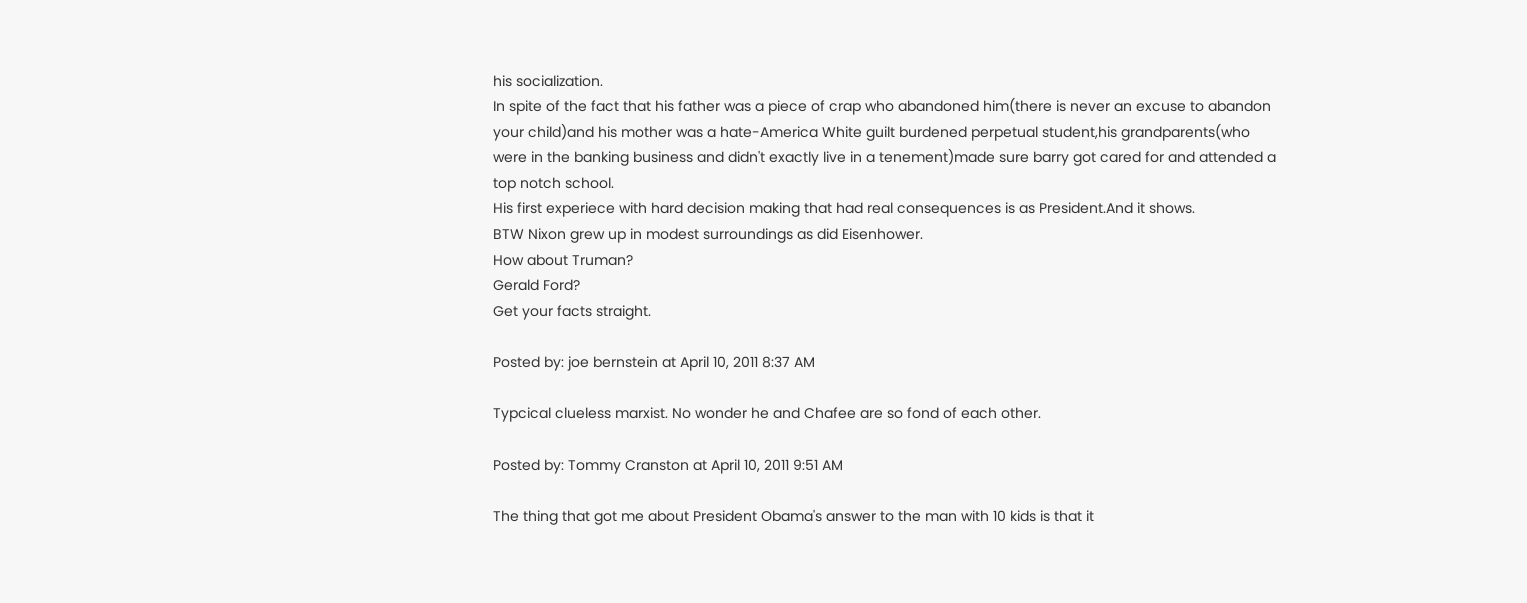his socialization.
In spite of the fact that his father was a piece of crap who abandoned him(there is never an excuse to abandon your child)and his mother was a hate-America White guilt burdened perpetual student,his grandparents(who were in the banking business and didn't exactly live in a tenement)made sure barry got cared for and attended a top notch school.
His first experiece with hard decision making that had real consequences is as President.And it shows.
BTW Nixon grew up in modest surroundings as did Eisenhower.
How about Truman?
Gerald Ford?
Get your facts straight.

Posted by: joe bernstein at April 10, 2011 8:37 AM

Typcical clueless marxist. No wonder he and Chafee are so fond of each other.

Posted by: Tommy Cranston at April 10, 2011 9:51 AM

The thing that got me about President Obama's answer to the man with 10 kids is that it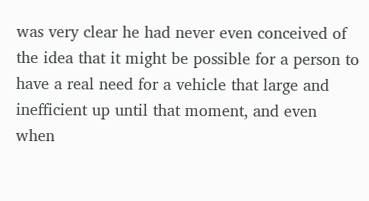was very clear he had never even conceived of the idea that it might be possible for a person to have a real need for a vehicle that large and inefficient up until that moment, and even when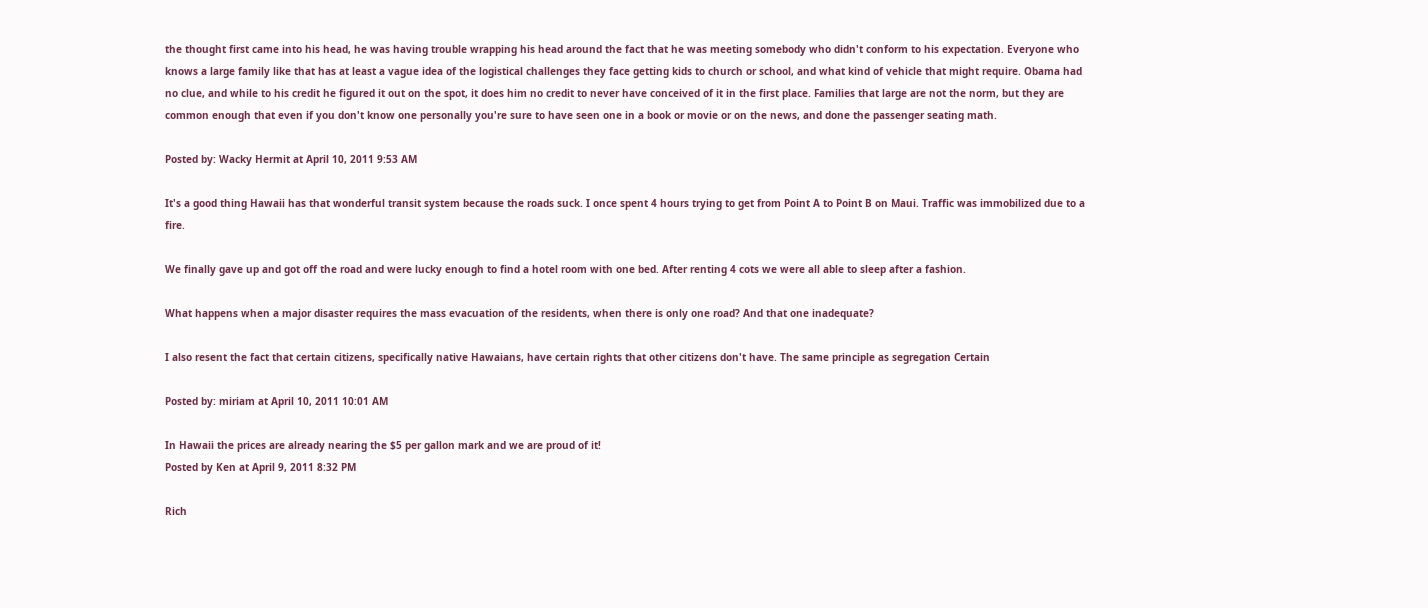the thought first came into his head, he was having trouble wrapping his head around the fact that he was meeting somebody who didn't conform to his expectation. Everyone who knows a large family like that has at least a vague idea of the logistical challenges they face getting kids to church or school, and what kind of vehicle that might require. Obama had no clue, and while to his credit he figured it out on the spot, it does him no credit to never have conceived of it in the first place. Families that large are not the norm, but they are common enough that even if you don't know one personally you're sure to have seen one in a book or movie or on the news, and done the passenger seating math.

Posted by: Wacky Hermit at April 10, 2011 9:53 AM

It's a good thing Hawaii has that wonderful transit system because the roads suck. I once spent 4 hours trying to get from Point A to Point B on Maui. Traffic was immobilized due to a fire.

We finally gave up and got off the road and were lucky enough to find a hotel room with one bed. After renting 4 cots we were all able to sleep after a fashion.

What happens when a major disaster requires the mass evacuation of the residents, when there is only one road? And that one inadequate?

I also resent the fact that certain citizens, specifically native Hawaians, have certain rights that other citizens don't have. The same principle as segregation Certain

Posted by: miriam at April 10, 2011 10:01 AM

In Hawaii the prices are already nearing the $5 per gallon mark and we are proud of it!
Posted by Ken at April 9, 2011 8:32 PM

Rich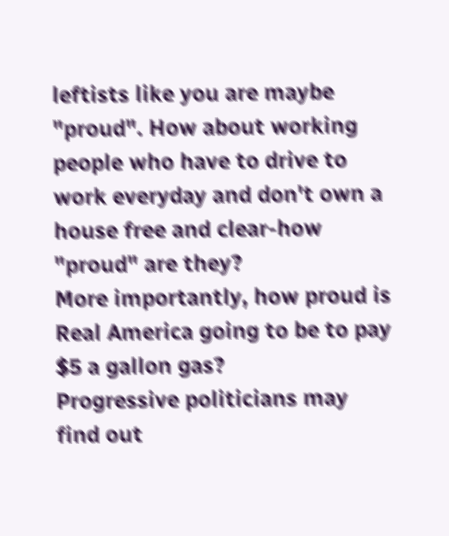leftists like you are maybe "proud". How about working people who have to drive to work everyday and don't own a house free and clear-how "proud" are they?
More importantly, how proud is Real America going to be to pay $5 a gallon gas?
Progressive politicians may find out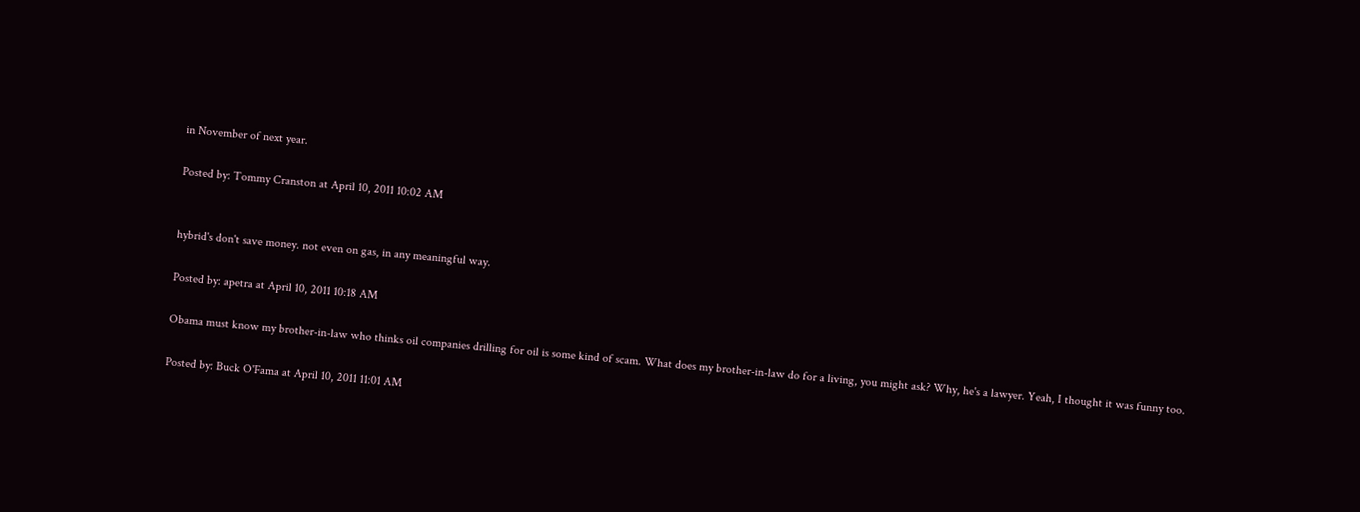in November of next year.

Posted by: Tommy Cranston at April 10, 2011 10:02 AM


hybrid's don't save money. not even on gas, in any meaningful way.

Posted by: apetra at April 10, 2011 10:18 AM

Obama must know my brother-in-law who thinks oil companies drilling for oil is some kind of scam. What does my brother-in-law do for a living, you might ask? Why, he's a lawyer. Yeah, I thought it was funny too.

Posted by: Buck O'Fama at April 10, 2011 11:01 AM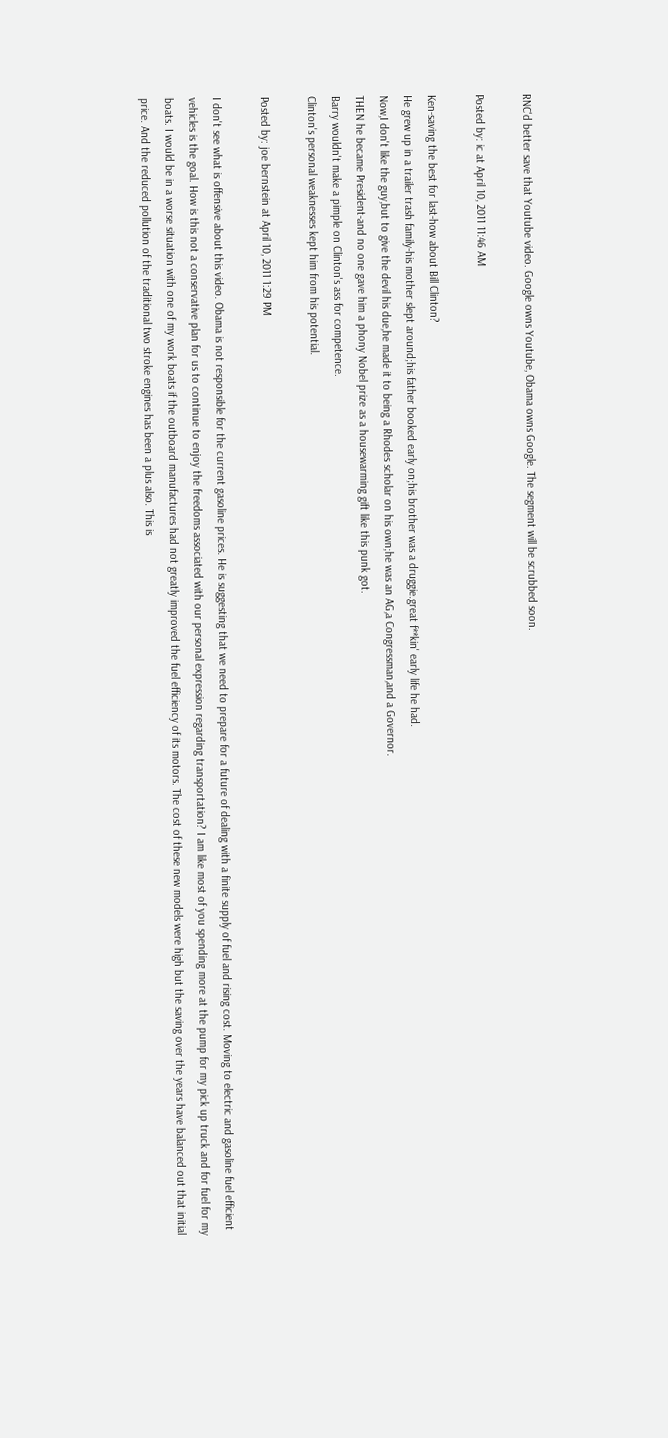RNC'd better save that Youtube video. Google owns Youtube, Obama owns Google. The segment will be scrubbed soon.

Posted by: ic at April 10, 2011 11:46 AM

Ken-saving the best for last-how about Bill Clinton?
He grew up in a trailer trash family-his mother slept around;his father booked early on;his brother was a druggie.great f**kin' early life he had.
Now,I don't like the guy,but to give the devil his due,he made it to being a Rhodes scholar on his own;he was an AG,a Congressman,and a Governor.
THEN he became President-and no one gave him a phony Nobel prize as a housewarming gift like this punk got.
Barry wouldn't make a pimple on Clinton's ass for competence.
Clinton's personal weaknesses kept him from his potential.

Posted by: joe bernstein at April 10, 2011 1:29 PM

I don't see what is offensive about this video. Obama is not responsible for the current gasoline prices. He is suggesting that we need to prepare for a future of dealing with a finite supply of fuel and rising cost. Moving to electric and gasoline fuel efficient vehicles is the goal. How is this not a conservative plan for us to continue to enjoy the freedoms associated with our personal expression regarding transportation? I am like most of you spending more at the pump for my pick up truck and for fuel for my boats. I would be in a worse situation with one of my work boats if the outboard manufactures had not greatly improved the fuel efficiency of its motors. The cost of these new models were high but the saving over the years have balanced out that initial price. And the reduced pollution of the traditional two stroke engines has been a plus also. This is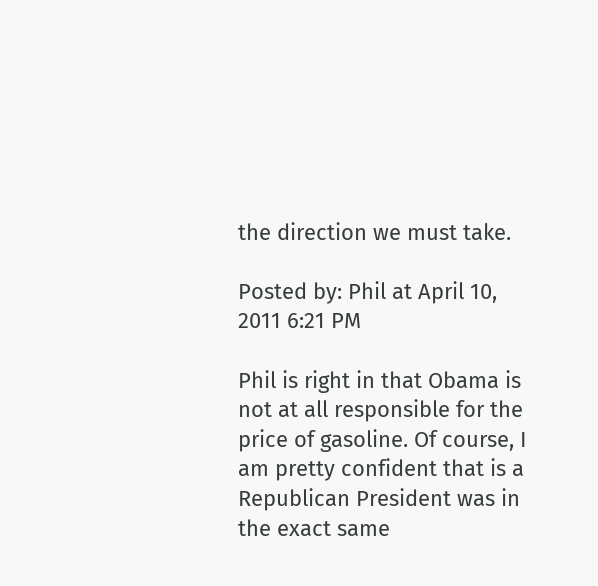the direction we must take.

Posted by: Phil at April 10, 2011 6:21 PM

Phil is right in that Obama is not at all responsible for the price of gasoline. Of course, I am pretty confident that is a Republican President was in the exact same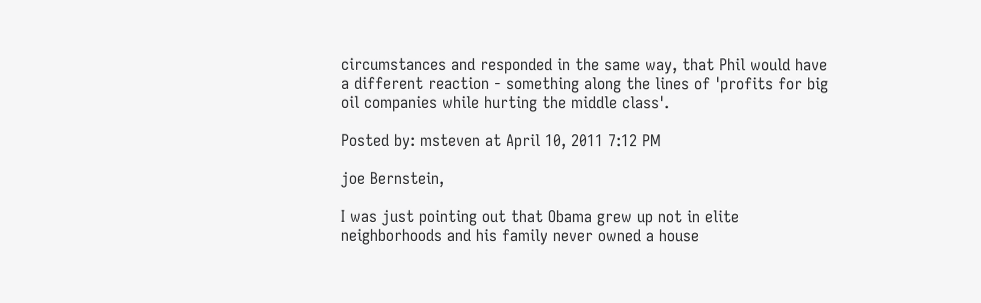circumstances and responded in the same way, that Phil would have a different reaction - something along the lines of 'profits for big oil companies while hurting the middle class'.

Posted by: msteven at April 10, 2011 7:12 PM

joe Bernstein,

I was just pointing out that Obama grew up not in elite neighborhoods and his family never owned a house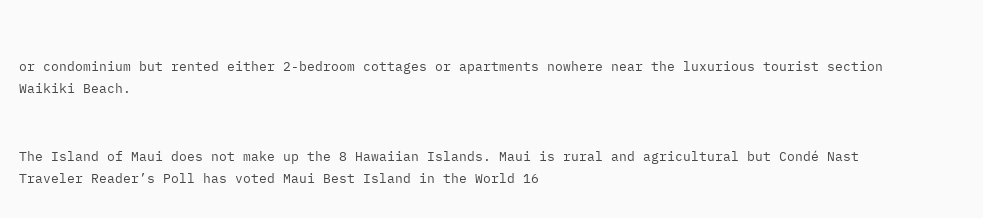or condominium but rented either 2-bedroom cottages or apartments nowhere near the luxurious tourist section Waikiki Beach.


The Island of Maui does not make up the 8 Hawaiian Islands. Maui is rural and agricultural but Condé Nast Traveler Reader’s Poll has voted Maui Best Island in the World 16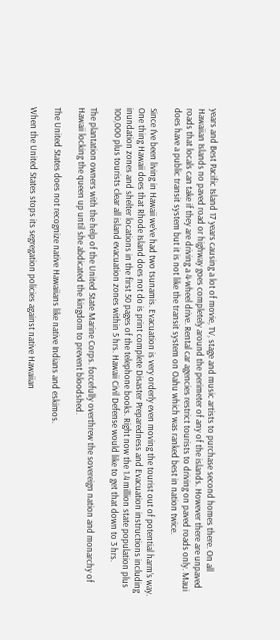years and Best Pacific Island 17 years causing a lot of movie, TV, stage and music artists to purchase second homes there. On all Hawaiian Islands no paved road or highway goes completely around the perimeter of any of the islands. However there are unpaved roads that locals can take if they are driving a 4-wheel drive. Rental car agencies restrict tourists to driving on paved roads only. Maui does have a public transit system but it is not like the transit system on Oahu which was ranked best in nation twice.

Since I’ve been living in Hawaii we’ve had two tsunamis. Evacuation is very orderly even moving the tourist out of potential harm’s way. One thing Hawaii does that Rhode Island does not do is print complete Disaster Preparedness and Evacuation instructions including inundation zones and shelter locations in the first 50 pages of the telephone books. Right now the 1.4 million state population plus 100,000 plus tourists clear all island evacuation zones within 5 hrs. Hawaii Civil Defense would like to get that down to 3 hrs.

The plantation owners with the help of the United State Marine Corps. forcefully overthrew the sovereign nation and monarchy of Hawaii locking the queen up until she abdicated the kingdom to prevent bloodshed.

The United States does not recognize native Hawaiians like native Indians and eskimos.

When the United States stops its segregation policies against native Hawaiian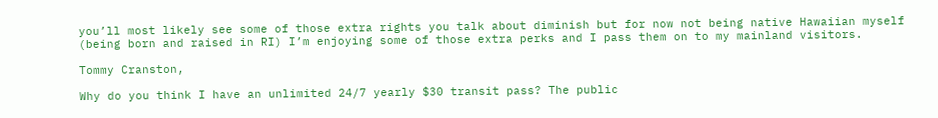you’ll most likely see some of those extra rights you talk about diminish but for now not being native Hawaiian myself (being born and raised in RI) I’m enjoying some of those extra perks and I pass them on to my mainland visitors.

Tommy Cranston,

Why do you think I have an unlimited 24/7 yearly $30 transit pass? The public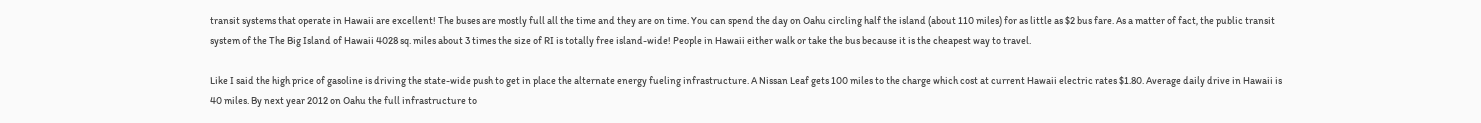transit systems that operate in Hawaii are excellent! The buses are mostly full all the time and they are on time. You can spend the day on Oahu circling half the island (about 110 miles) for as little as $2 bus fare. As a matter of fact, the public transit system of the The Big Island of Hawaii 4028 sq. miles about 3 times the size of RI is totally free island-wide! People in Hawaii either walk or take the bus because it is the cheapest way to travel.

Like I said the high price of gasoline is driving the state-wide push to get in place the alternate energy fueling infrastructure. A Nissan Leaf gets 100 miles to the charge which cost at current Hawaii electric rates $1.80. Average daily drive in Hawaii is 40 miles. By next year 2012 on Oahu the full infrastructure to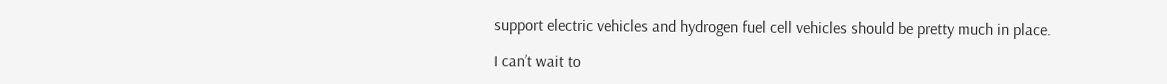support electric vehicles and hydrogen fuel cell vehicles should be pretty much in place.

I can’t wait to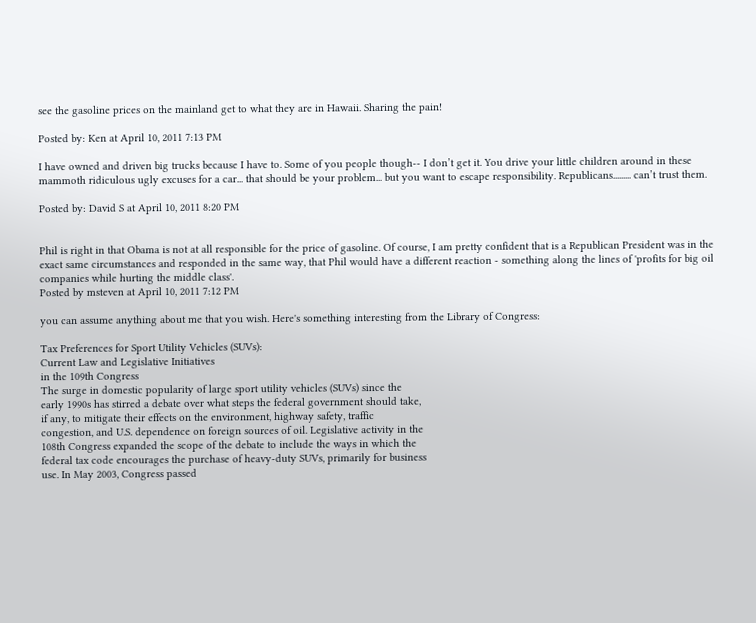see the gasoline prices on the mainland get to what they are in Hawaii. Sharing the pain!

Posted by: Ken at April 10, 2011 7:13 PM

I have owned and driven big trucks because I have to. Some of you people though-- I don’t get it. You drive your little children around in these mammoth ridiculous ugly excuses for a car... that should be your problem... but you want to escape responsibility. Republicans......... can’t trust them.

Posted by: David S at April 10, 2011 8:20 PM


Phil is right in that Obama is not at all responsible for the price of gasoline. Of course, I am pretty confident that is a Republican President was in the exact same circumstances and responded in the same way, that Phil would have a different reaction - something along the lines of 'profits for big oil companies while hurting the middle class'.
Posted by msteven at April 10, 2011 7:12 PM

you can assume anything about me that you wish. Here's something interesting from the Library of Congress:

Tax Preferences for Sport Utility Vehicles (SUVs):
Current Law and Legislative Initiatives
in the 109th Congress
The surge in domestic popularity of large sport utility vehicles (SUVs) since the
early 1990s has stirred a debate over what steps the federal government should take,
if any, to mitigate their effects on the environment, highway safety, traffic
congestion, and U.S. dependence on foreign sources of oil. Legislative activity in the
108th Congress expanded the scope of the debate to include the ways in which the
federal tax code encourages the purchase of heavy-duty SUVs, primarily for business
use. In May 2003, Congress passed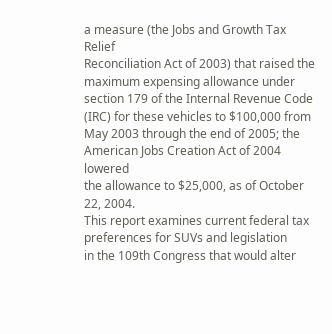a measure (the Jobs and Growth Tax Relief
Reconciliation Act of 2003) that raised the maximum expensing allowance under
section 179 of the Internal Revenue Code (IRC) for these vehicles to $100,000 from
May 2003 through the end of 2005; the American Jobs Creation Act of 2004 lowered
the allowance to $25,000, as of October 22, 2004.
This report examines current federal tax preferences for SUVs and legislation
in the 109th Congress that would alter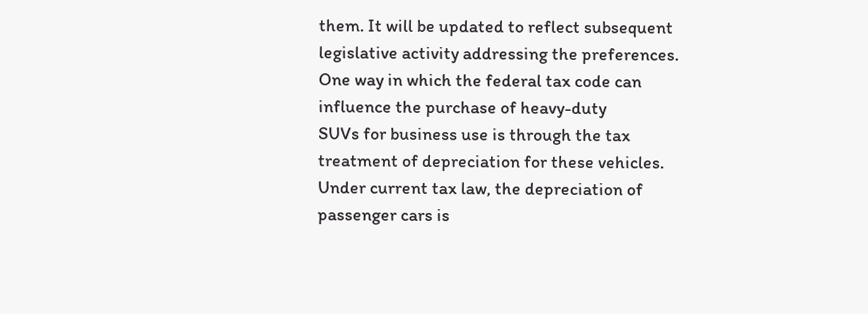them. It will be updated to reflect subsequent
legislative activity addressing the preferences.
One way in which the federal tax code can influence the purchase of heavy-duty
SUVs for business use is through the tax treatment of depreciation for these vehicles.
Under current tax law, the depreciation of passenger cars is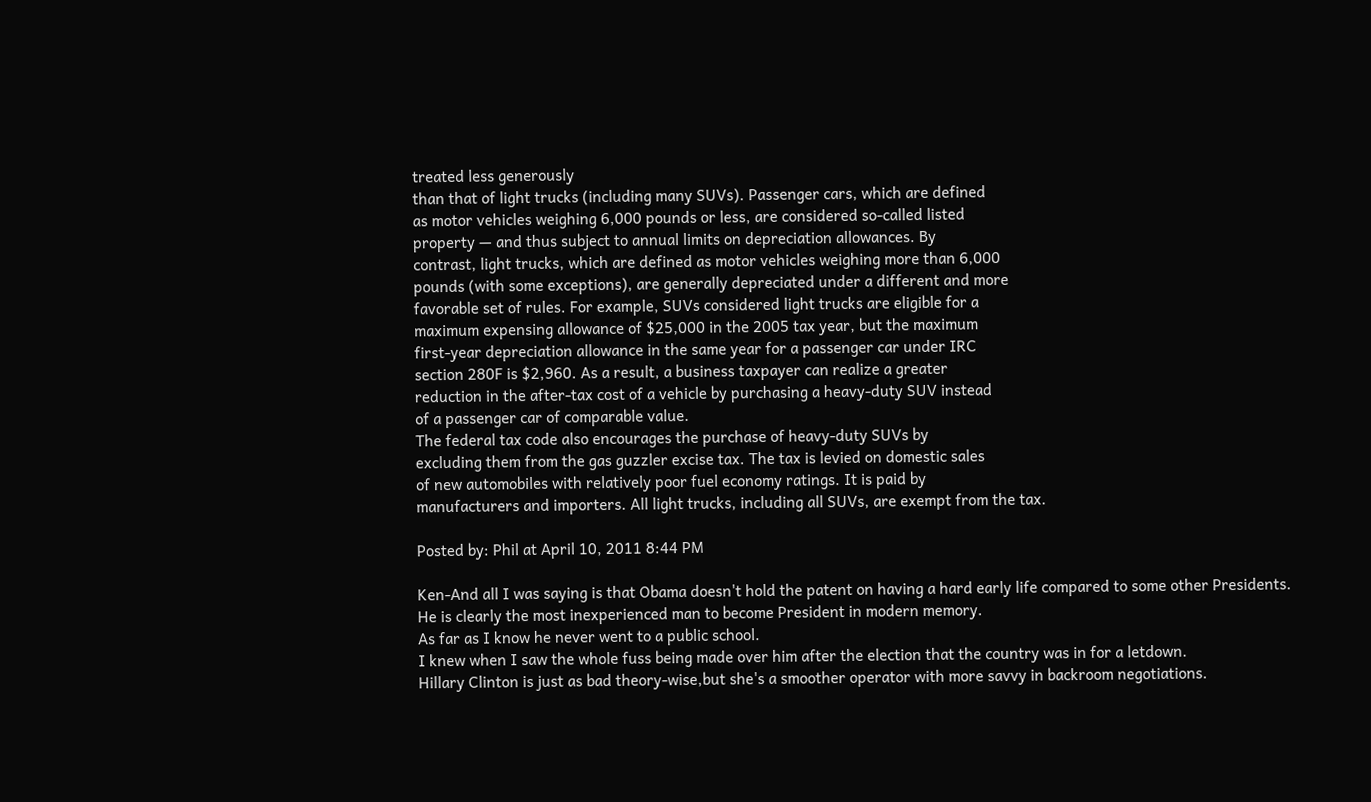treated less generously
than that of light trucks (including many SUVs). Passenger cars, which are defined
as motor vehicles weighing 6,000 pounds or less, are considered so-called listed
property — and thus subject to annual limits on depreciation allowances. By
contrast, light trucks, which are defined as motor vehicles weighing more than 6,000
pounds (with some exceptions), are generally depreciated under a different and more
favorable set of rules. For example, SUVs considered light trucks are eligible for a
maximum expensing allowance of $25,000 in the 2005 tax year, but the maximum
first-year depreciation allowance in the same year for a passenger car under IRC
section 280F is $2,960. As a result, a business taxpayer can realize a greater
reduction in the after-tax cost of a vehicle by purchasing a heavy-duty SUV instead
of a passenger car of comparable value.
The federal tax code also encourages the purchase of heavy-duty SUVs by
excluding them from the gas guzzler excise tax. The tax is levied on domestic sales
of new automobiles with relatively poor fuel economy ratings. It is paid by
manufacturers and importers. All light trucks, including all SUVs, are exempt from the tax.

Posted by: Phil at April 10, 2011 8:44 PM

Ken-And all I was saying is that Obama doesn't hold the patent on having a hard early life compared to some other Presidents.
He is clearly the most inexperienced man to become President in modern memory.
As far as I know he never went to a public school.
I knew when I saw the whole fuss being made over him after the election that the country was in for a letdown.
Hillary Clinton is just as bad theory-wise,but she's a smoother operator with more savvy in backroom negotiations.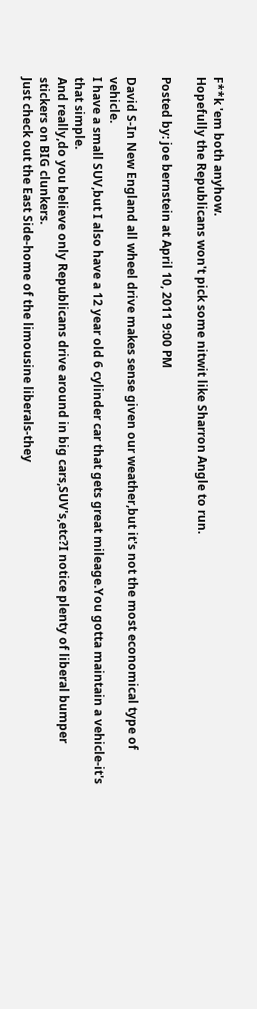F**k 'em both anyhow.
Hopefully the Republicans won't pick some nitwit like Sharron Angle to run.

Posted by: joe bernstein at April 10, 2011 9:00 PM

David S-In New England all wheel drive makes sense given our weather,but it's not the most economical type of vehicle.
I have a small SUV,but I also have a 12 year old 6 cylinder car that gets great mileage.You gotta maintain a vehicle-it's that simple.
And really,do you believe only Republicans drive around in big cars,SUV's,etc?I notice plenty of liberal bumper stickers on BIG clunkers.
Just check out the East Side-home of the limousine liberals-they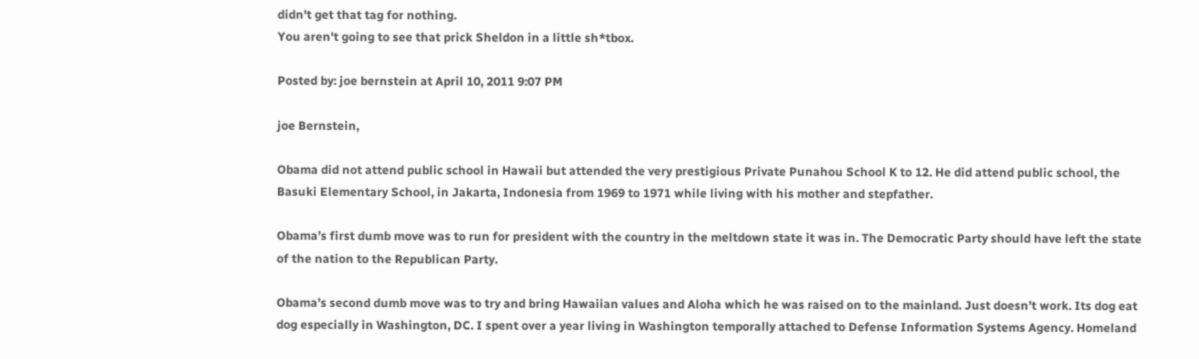didn't get that tag for nothing.
You aren't going to see that prick Sheldon in a little sh*tbox.

Posted by: joe bernstein at April 10, 2011 9:07 PM

joe Bernstein,

Obama did not attend public school in Hawaii but attended the very prestigious Private Punahou School K to 12. He did attend public school, the Basuki Elementary School, in Jakarta, Indonesia from 1969 to 1971 while living with his mother and stepfather.

Obama’s first dumb move was to run for president with the country in the meltdown state it was in. The Democratic Party should have left the state of the nation to the Republican Party.

Obama’s second dumb move was to try and bring Hawaiian values and Aloha which he was raised on to the mainland. Just doesn’t work. Its dog eat dog especially in Washington, DC. I spent over a year living in Washington temporally attached to Defense Information Systems Agency. Homeland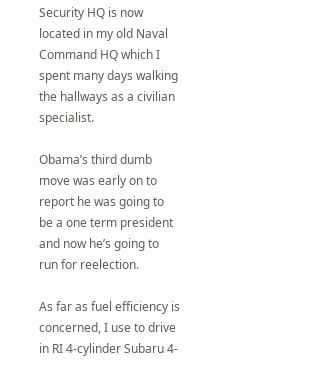Security HQ is now located in my old Naval Command HQ which I spent many days walking the hallways as a civilian specialist.

Obama’s third dumb move was early on to report he was going to be a one term president and now he’s going to run for reelection.

As far as fuel efficiency is concerned, I use to drive in RI 4-cylinder Subaru 4-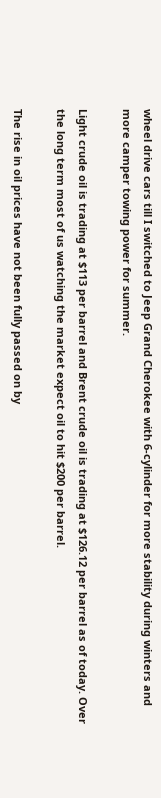wheel drive cars till I switched to Jeep Grand Cherokee with 6-cylinder for more stability during winters and more camper towing power for summer.

Light crude oil is trading at $113 per barrel and Brent crude oil is trading at $126.12 per barrel as of today. Over the long term most of us watching the market expect oil to hit $200 per barrel.

The rise in oil prices have not been fully passed on by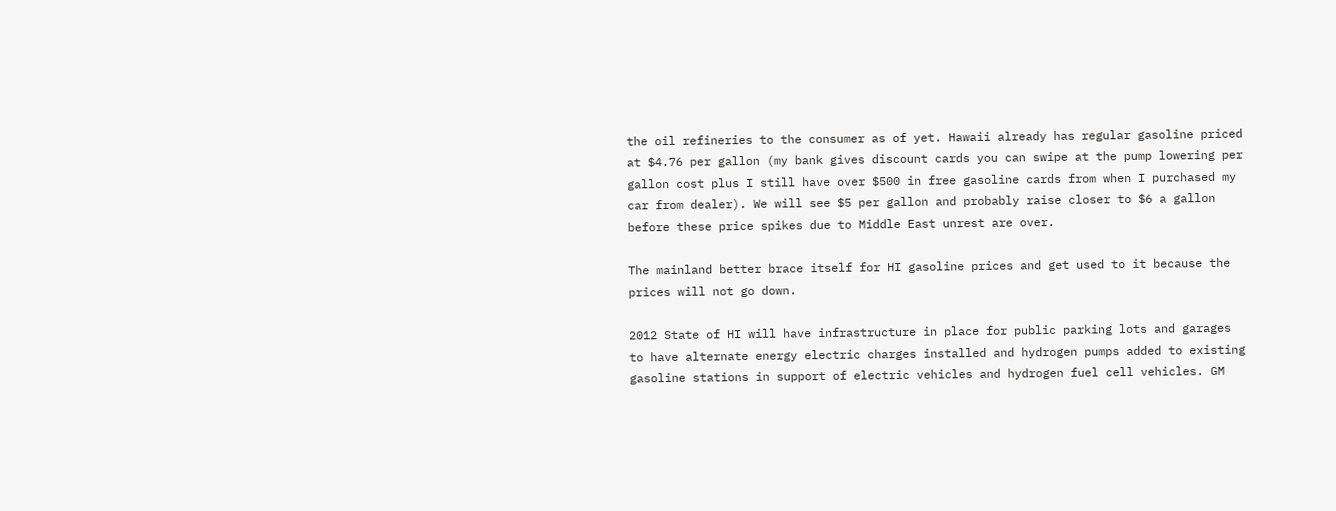the oil refineries to the consumer as of yet. Hawaii already has regular gasoline priced at $4.76 per gallon (my bank gives discount cards you can swipe at the pump lowering per gallon cost plus I still have over $500 in free gasoline cards from when I purchased my car from dealer). We will see $5 per gallon and probably raise closer to $6 a gallon before these price spikes due to Middle East unrest are over.

The mainland better brace itself for HI gasoline prices and get used to it because the prices will not go down.

2012 State of HI will have infrastructure in place for public parking lots and garages to have alternate energy electric charges installed and hydrogen pumps added to existing gasoline stations in support of electric vehicles and hydrogen fuel cell vehicles. GM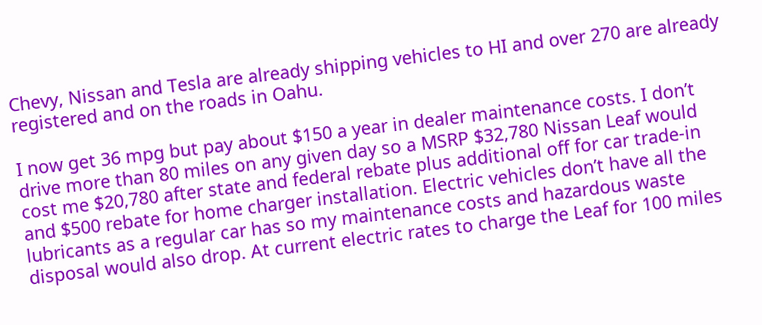Chevy, Nissan and Tesla are already shipping vehicles to HI and over 270 are already registered and on the roads in Oahu.

I now get 36 mpg but pay about $150 a year in dealer maintenance costs. I don’t drive more than 80 miles on any given day so a MSRP $32,780 Nissan Leaf would cost me $20,780 after state and federal rebate plus additional off for car trade-in and $500 rebate for home charger installation. Electric vehicles don’t have all the lubricants as a regular car has so my maintenance costs and hazardous waste disposal would also drop. At current electric rates to charge the Leaf for 100 miles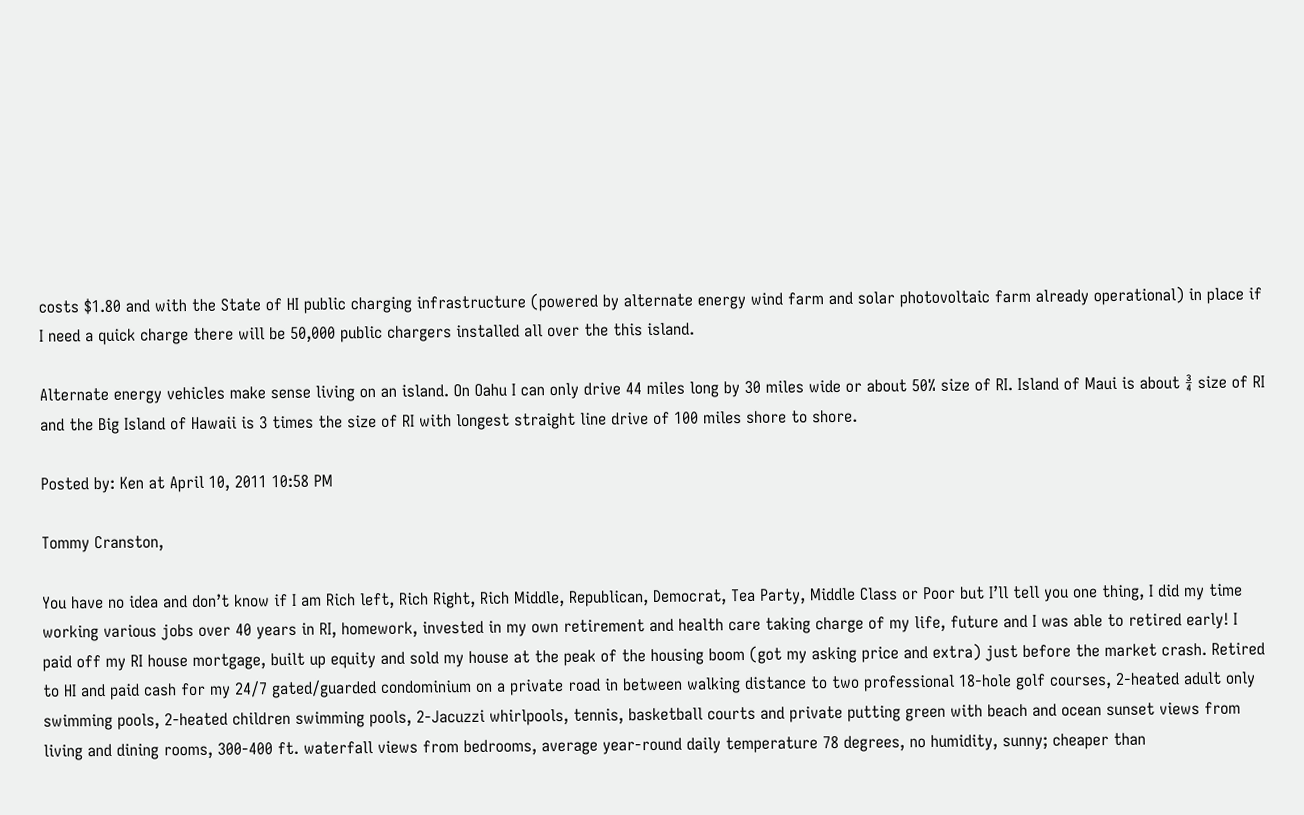costs $1.80 and with the State of HI public charging infrastructure (powered by alternate energy wind farm and solar photovoltaic farm already operational) in place if I need a quick charge there will be 50,000 public chargers installed all over the this island.

Alternate energy vehicles make sense living on an island. On Oahu I can only drive 44 miles long by 30 miles wide or about 50% size of RI. Island of Maui is about ¾ size of RI and the Big Island of Hawaii is 3 times the size of RI with longest straight line drive of 100 miles shore to shore.

Posted by: Ken at April 10, 2011 10:58 PM

Tommy Cranston,

You have no idea and don’t know if I am Rich left, Rich Right, Rich Middle, Republican, Democrat, Tea Party, Middle Class or Poor but I’ll tell you one thing, I did my time working various jobs over 40 years in RI, homework, invested in my own retirement and health care taking charge of my life, future and I was able to retired early! I paid off my RI house mortgage, built up equity and sold my house at the peak of the housing boom (got my asking price and extra) just before the market crash. Retired to HI and paid cash for my 24/7 gated/guarded condominium on a private road in between walking distance to two professional 18-hole golf courses, 2-heated adult only swimming pools, 2-heated children swimming pools, 2-Jacuzzi whirlpools, tennis, basketball courts and private putting green with beach and ocean sunset views from living and dining rooms, 300-400 ft. waterfall views from bedrooms, average year-round daily temperature 78 degrees, no humidity, sunny; cheaper than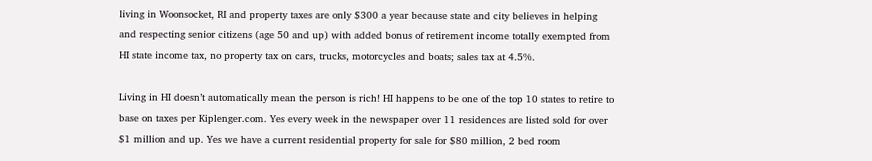living in Woonsocket, RI and property taxes are only $300 a year because state and city believes in helping and respecting senior citizens (age 50 and up) with added bonus of retirement income totally exempted from HI state income tax, no property tax on cars, trucks, motorcycles and boats; sales tax at 4.5%.

Living in HI doesn’t automatically mean the person is rich! HI happens to be one of the top 10 states to retire to base on taxes per Kiplenger.com. Yes every week in the newspaper over 11 residences are listed sold for over $1 million and up. Yes we have a current residential property for sale for $80 million, 2 bed room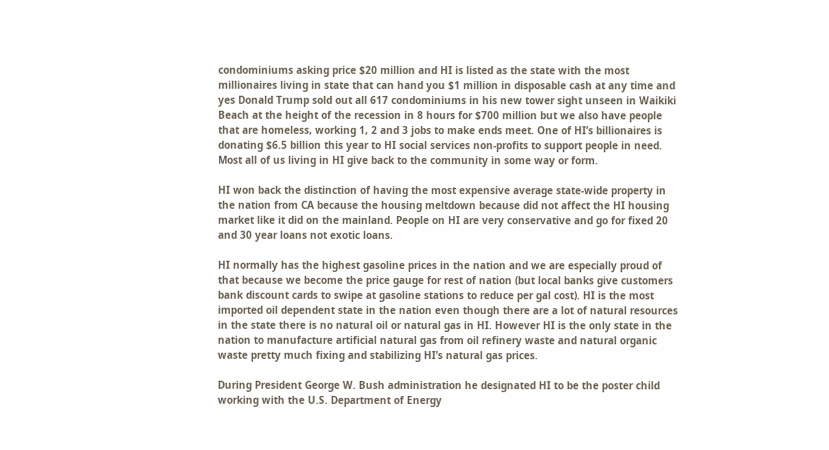condominiums asking price $20 million and HI is listed as the state with the most millionaires living in state that can hand you $1 million in disposable cash at any time and yes Donald Trump sold out all 617 condominiums in his new tower sight unseen in Waikiki Beach at the height of the recession in 8 hours for $700 million but we also have people that are homeless, working 1, 2 and 3 jobs to make ends meet. One of HI’s billionaires is donating $6.5 billion this year to HI social services non-profits to support people in need. Most all of us living in HI give back to the community in some way or form.

HI won back the distinction of having the most expensive average state-wide property in the nation from CA because the housing meltdown because did not affect the HI housing market like it did on the mainland. People on HI are very conservative and go for fixed 20 and 30 year loans not exotic loans.

HI normally has the highest gasoline prices in the nation and we are especially proud of that because we become the price gauge for rest of nation (but local banks give customers bank discount cards to swipe at gasoline stations to reduce per gal cost). HI is the most imported oil dependent state in the nation even though there are a lot of natural resources in the state there is no natural oil or natural gas in HI. However HI is the only state in the nation to manufacture artificial natural gas from oil refinery waste and natural organic waste pretty much fixing and stabilizing HI’s natural gas prices.

During President George W. Bush administration he designated HI to be the poster child working with the U.S. Department of Energy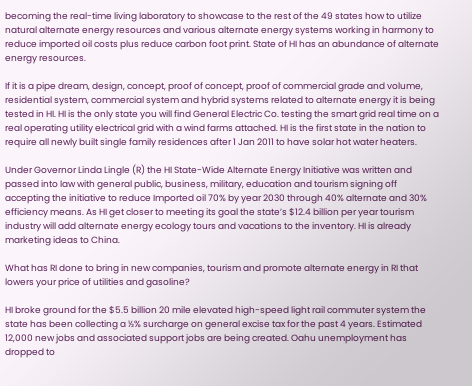becoming the real-time living laboratory to showcase to the rest of the 49 states how to utilize natural alternate energy resources and various alternate energy systems working in harmony to reduce imported oil costs plus reduce carbon foot print. State of HI has an abundance of alternate energy resources.

If it is a pipe dream, design, concept, proof of concept, proof of commercial grade and volume, residential system, commercial system and hybrid systems related to alternate energy it is being tested in HI. HI is the only state you will find General Electric Co. testing the smart grid real time on a real operating utility electrical grid with a wind farms attached. HI is the first state in the nation to require all newly built single family residences after 1 Jan 2011 to have solar hot water heaters.

Under Governor Linda Lingle (R) the HI State-Wide Alternate Energy Initiative was written and passed into law with general public, business, military, education and tourism signing off accepting the initiative to reduce Imported oil 70% by year 2030 through 40% alternate and 30% efficiency means. As HI get closer to meeting its goal the state’s $12.4 billion per year tourism industry will add alternate energy ecology tours and vacations to the inventory. HI is already marketing ideas to China.

What has RI done to bring in new companies, tourism and promote alternate energy in RI that lowers your price of utilities and gasoline?

HI broke ground for the $5.5 billion 20 mile elevated high-speed light rail commuter system the state has been collecting a ½% surcharge on general excise tax for the past 4 years. Estimated 12,000 new jobs and associated support jobs are being created. Oahu unemployment has dropped to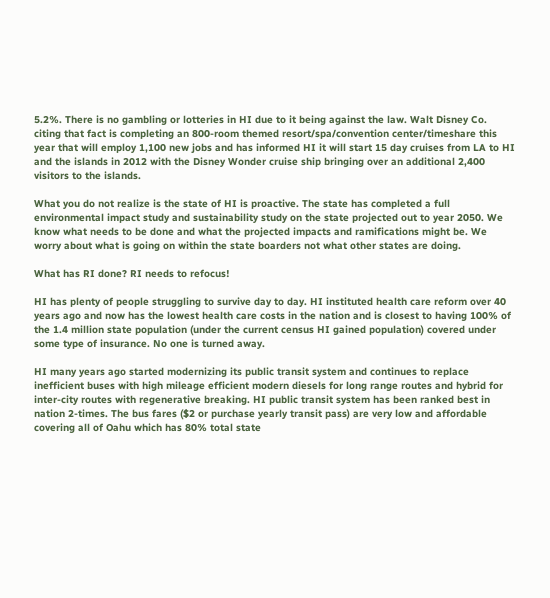5.2%. There is no gambling or lotteries in HI due to it being against the law. Walt Disney Co. citing that fact is completing an 800-room themed resort/spa/convention center/timeshare this year that will employ 1,100 new jobs and has informed HI it will start 15 day cruises from LA to HI and the islands in 2012 with the Disney Wonder cruise ship bringing over an additional 2,400 visitors to the islands.

What you do not realize is the state of HI is proactive. The state has completed a full environmental impact study and sustainability study on the state projected out to year 2050. We know what needs to be done and what the projected impacts and ramifications might be. We worry about what is going on within the state boarders not what other states are doing.

What has RI done? RI needs to refocus!

HI has plenty of people struggling to survive day to day. HI instituted health care reform over 40 years ago and now has the lowest health care costs in the nation and is closest to having 100% of the 1.4 million state population (under the current census HI gained population) covered under some type of insurance. No one is turned away.

HI many years ago started modernizing its public transit system and continues to replace inefficient buses with high mileage efficient modern diesels for long range routes and hybrid for inter-city routes with regenerative breaking. HI public transit system has been ranked best in nation 2-times. The bus fares ($2 or purchase yearly transit pass) are very low and affordable covering all of Oahu which has 80% total state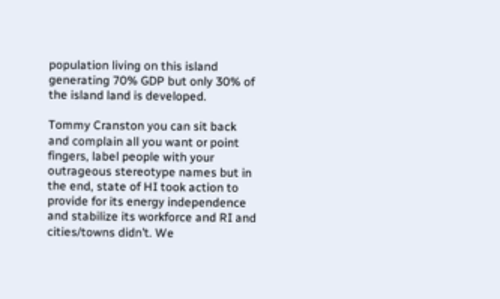population living on this island generating 70% GDP but only 30% of the island land is developed.

Tommy Cranston you can sit back and complain all you want or point fingers, label people with your outrageous stereotype names but in the end, state of HI took action to provide for its energy independence and stabilize its workforce and RI and cities/towns didn’t. We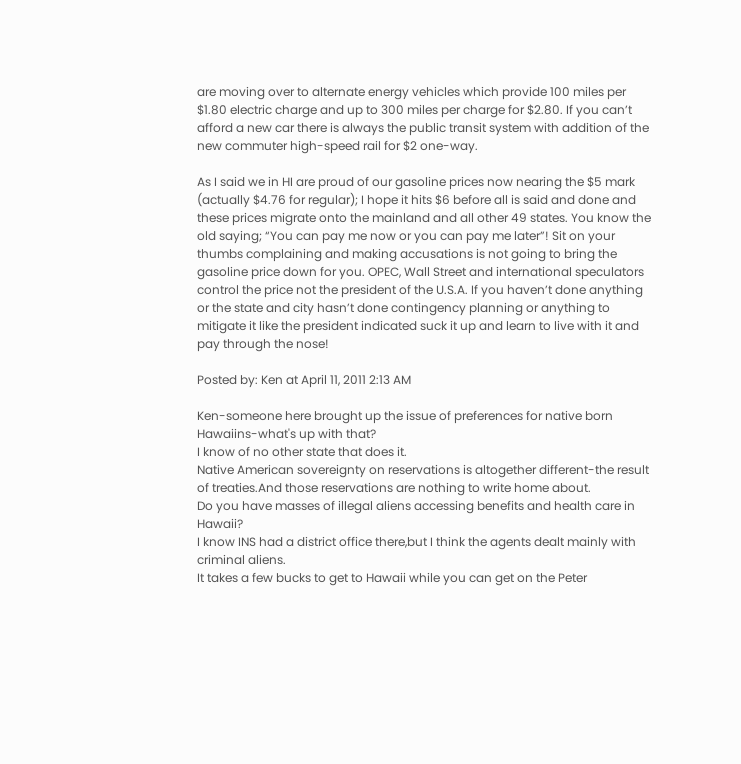are moving over to alternate energy vehicles which provide 100 miles per $1.80 electric charge and up to 300 miles per charge for $2.80. If you can’t afford a new car there is always the public transit system with addition of the new commuter high-speed rail for $2 one-way.

As I said we in HI are proud of our gasoline prices now nearing the $5 mark (actually $4.76 for regular); I hope it hits $6 before all is said and done and these prices migrate onto the mainland and all other 49 states. You know the old saying; “You can pay me now or you can pay me later”! Sit on your thumbs complaining and making accusations is not going to bring the gasoline price down for you. OPEC, Wall Street and international speculators control the price not the president of the U.S.A. If you haven’t done anything or the state and city hasn’t done contingency planning or anything to mitigate it like the president indicated suck it up and learn to live with it and pay through the nose!

Posted by: Ken at April 11, 2011 2:13 AM

Ken-someone here brought up the issue of preferences for native born Hawaiins-what's up with that?
I know of no other state that does it.
Native American sovereignty on reservations is altogether different-the result of treaties.And those reservations are nothing to write home about.
Do you have masses of illegal aliens accessing benefits and health care in Hawaii?
I know INS had a district office there,but I think the agents dealt mainly with criminal aliens.
It takes a few bucks to get to Hawaii while you can get on the Peter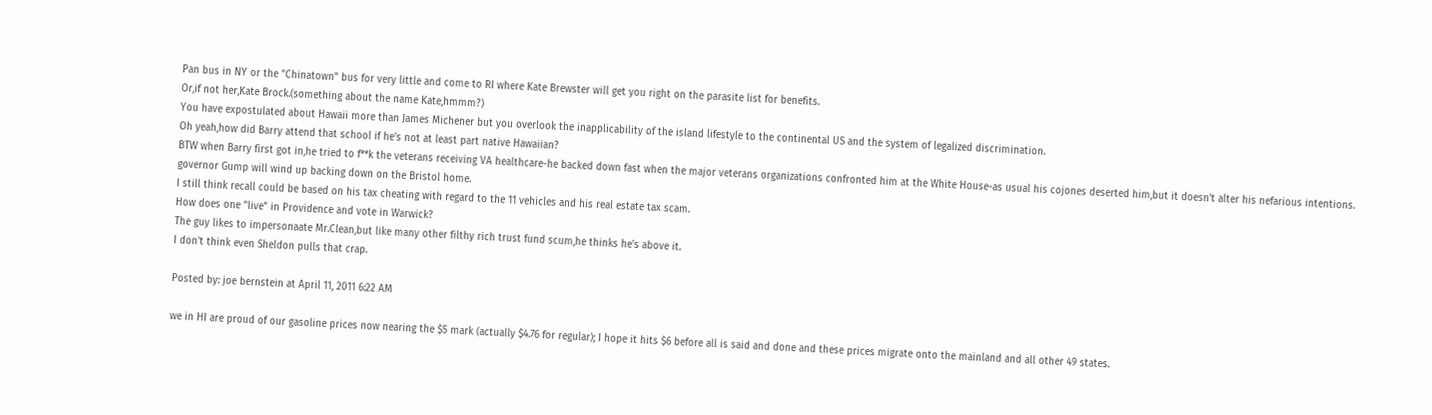Pan bus in NY or the "Chinatown" bus for very little and come to RI where Kate Brewster will get you right on the parasite list for benefits.
Or,if not her,Kate Brock.(something about the name Kate,hmmm?)
You have expostulated about Hawaii more than James Michener but you overlook the inapplicability of the island lifestyle to the continental US and the system of legalized discrimination.
Oh yeah,how did Barry attend that school if he's not at least part native Hawaiian?
BTW when Barry first got in,he tried to f**k the veterans receiving VA healthcare-he backed down fast when the major veterans organizations confronted him at the White House-as usual his cojones deserted him,but it doesn't alter his nefarious intentions.
governor Gump will wind up backing down on the Bristol home.
I still think recall could be based on his tax cheating with regard to the 11 vehicles and his real estate tax scam.
How does one "live" in Providence and vote in Warwick?
The guy likes to impersonaate Mr.Clean,but like many other filthy rich trust fund scum,he thinks he's above it.
I don't think even Sheldon pulls that crap.

Posted by: joe bernstein at April 11, 2011 6:22 AM

we in HI are proud of our gasoline prices now nearing the $5 mark (actually $4.76 for regular); I hope it hits $6 before all is said and done and these prices migrate onto the mainland and all other 49 states.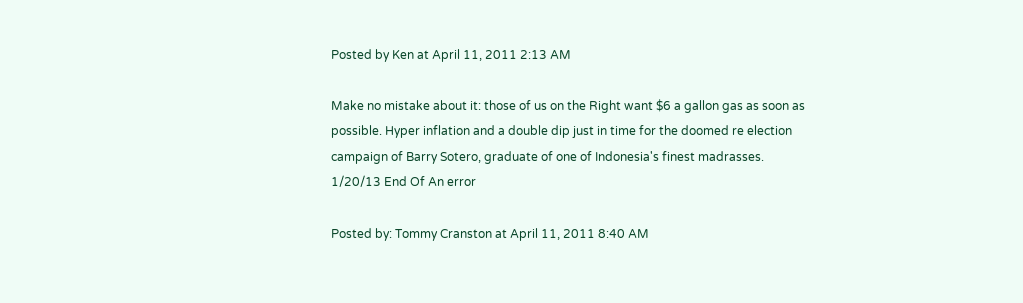Posted by Ken at April 11, 2011 2:13 AM

Make no mistake about it: those of us on the Right want $6 a gallon gas as soon as possible. Hyper inflation and a double dip just in time for the doomed re election campaign of Barry Sotero, graduate of one of Indonesia's finest madrasses.
1/20/13 End Of An error

Posted by: Tommy Cranston at April 11, 2011 8:40 AM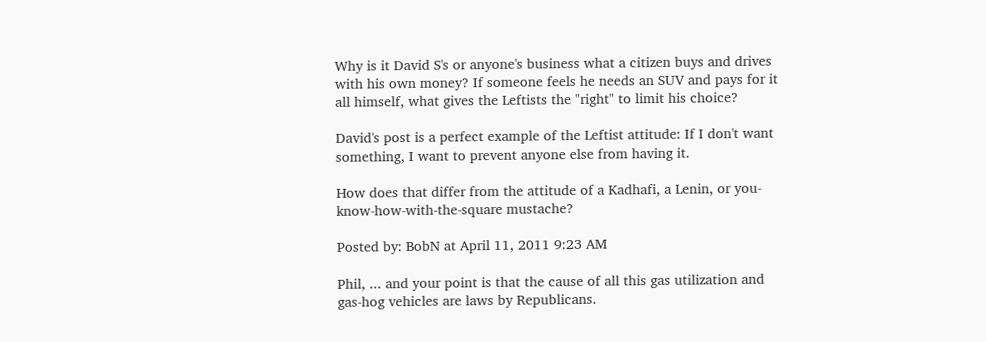Why is it David S's or anyone's business what a citizen buys and drives with his own money? If someone feels he needs an SUV and pays for it all himself, what gives the Leftists the "right" to limit his choice?

David's post is a perfect example of the Leftist attitude: If I don't want something, I want to prevent anyone else from having it.

How does that differ from the attitude of a Kadhafi, a Lenin, or you-know-how-with-the-square mustache?

Posted by: BobN at April 11, 2011 9:23 AM

Phil, ... and your point is that the cause of all this gas utilization and gas-hog vehicles are laws by Republicans.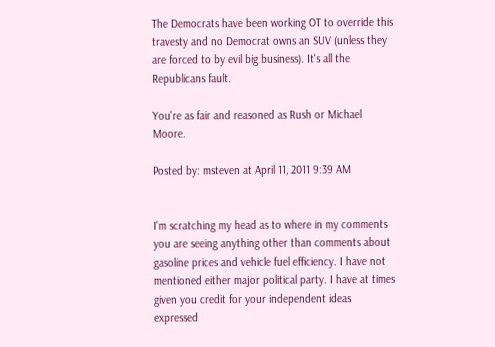The Democrats have been working OT to override this travesty and no Democrat owns an SUV (unless they are forced to by evil big business). It's all the Republicans fault.

You're as fair and reasoned as Rush or Michael Moore.

Posted by: msteven at April 11, 2011 9:39 AM


I'm scratching my head as to where in my comments you are seeing anything other than comments about gasoline prices and vehicle fuel efficiency. I have not mentioned either major political party. I have at times given you credit for your independent ideas expressed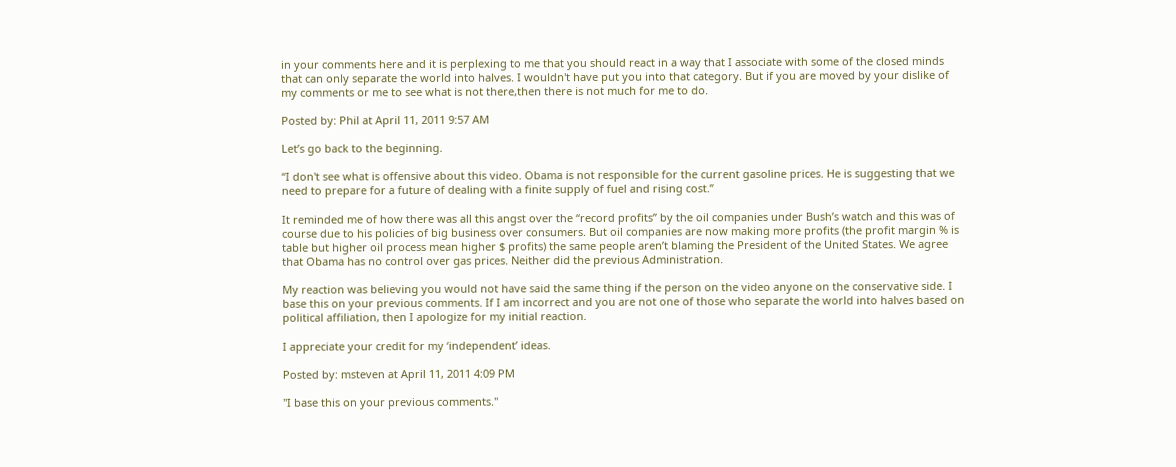in your comments here and it is perplexing to me that you should react in a way that I associate with some of the closed minds that can only separate the world into halves. I wouldn't have put you into that category. But if you are moved by your dislike of my comments or me to see what is not there,then there is not much for me to do.

Posted by: Phil at April 11, 2011 9:57 AM

Let’s go back to the beginning.

“I don't see what is offensive about this video. Obama is not responsible for the current gasoline prices. He is suggesting that we need to prepare for a future of dealing with a finite supply of fuel and rising cost.”

It reminded me of how there was all this angst over the “record profits” by the oil companies under Bush’s watch and this was of course due to his policies of big business over consumers. But oil companies are now making more profits (the profit margin % is table but higher oil process mean higher $ profits) the same people aren’t blaming the President of the United States. We agree that Obama has no control over gas prices. Neither did the previous Administration.

My reaction was believing you would not have said the same thing if the person on the video anyone on the conservative side. I base this on your previous comments. If I am incorrect and you are not one of those who separate the world into halves based on political affiliation, then I apologize for my initial reaction.

I appreciate your credit for my ‘independent’ ideas.

Posted by: msteven at April 11, 2011 4:09 PM

"I base this on your previous comments."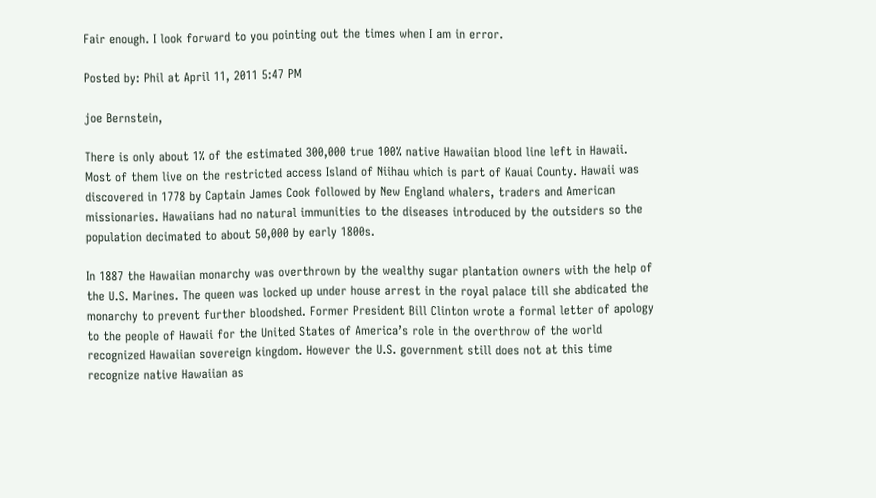Fair enough. I look forward to you pointing out the times when I am in error.

Posted by: Phil at April 11, 2011 5:47 PM

joe Bernstein,

There is only about 1% of the estimated 300,000 true 100% native Hawaiian blood line left in Hawaii. Most of them live on the restricted access Island of Niihau which is part of Kauai County. Hawaii was discovered in 1778 by Captain James Cook followed by New England whalers, traders and American missionaries. Hawaiians had no natural immunities to the diseases introduced by the outsiders so the population decimated to about 50,000 by early 1800s.

In 1887 the Hawaiian monarchy was overthrown by the wealthy sugar plantation owners with the help of the U.S. Marines. The queen was locked up under house arrest in the royal palace till she abdicated the monarchy to prevent further bloodshed. Former President Bill Clinton wrote a formal letter of apology to the people of Hawaii for the United States of America’s role in the overthrow of the world recognized Hawaiian sovereign kingdom. However the U.S. government still does not at this time recognize native Hawaiian as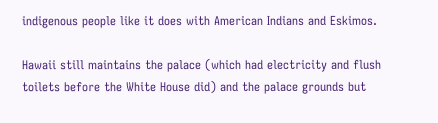indigenous people like it does with American Indians and Eskimos.

Hawaii still maintains the palace (which had electricity and flush toilets before the White House did) and the palace grounds but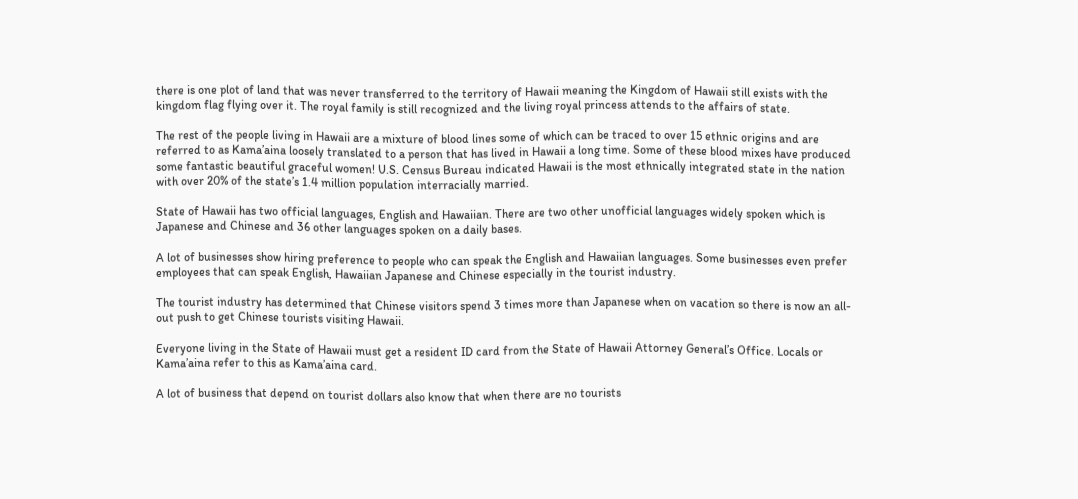there is one plot of land that was never transferred to the territory of Hawaii meaning the Kingdom of Hawaii still exists with the kingdom flag flying over it. The royal family is still recognized and the living royal princess attends to the affairs of state.

The rest of the people living in Hawaii are a mixture of blood lines some of which can be traced to over 15 ethnic origins and are referred to as Kama’aina loosely translated to a person that has lived in Hawaii a long time. Some of these blood mixes have produced some fantastic beautiful graceful women! U.S. Census Bureau indicated Hawaii is the most ethnically integrated state in the nation with over 20% of the state’s 1.4 million population interracially married.

State of Hawaii has two official languages, English and Hawaiian. There are two other unofficial languages widely spoken which is Japanese and Chinese and 36 other languages spoken on a daily bases.

A lot of businesses show hiring preference to people who can speak the English and Hawaiian languages. Some businesses even prefer employees that can speak English, Hawaiian Japanese and Chinese especially in the tourist industry.

The tourist industry has determined that Chinese visitors spend 3 times more than Japanese when on vacation so there is now an all-out push to get Chinese tourists visiting Hawaii.

Everyone living in the State of Hawaii must get a resident ID card from the State of Hawaii Attorney General’s Office. Locals or Kama’aina refer to this as Kama’aina card.

A lot of business that depend on tourist dollars also know that when there are no tourists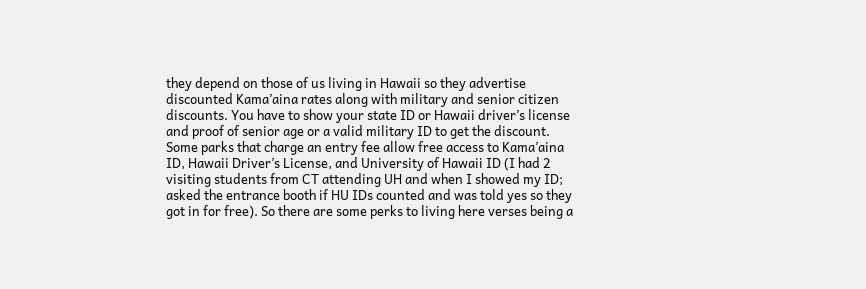they depend on those of us living in Hawaii so they advertise discounted Kama’aina rates along with military and senior citizen discounts. You have to show your state ID or Hawaii driver’s license and proof of senior age or a valid military ID to get the discount. Some parks that charge an entry fee allow free access to Kama’aina ID, Hawaii Driver’s License, and University of Hawaii ID (I had 2 visiting students from CT attending UH and when I showed my ID; asked the entrance booth if HU IDs counted and was told yes so they got in for free). So there are some perks to living here verses being a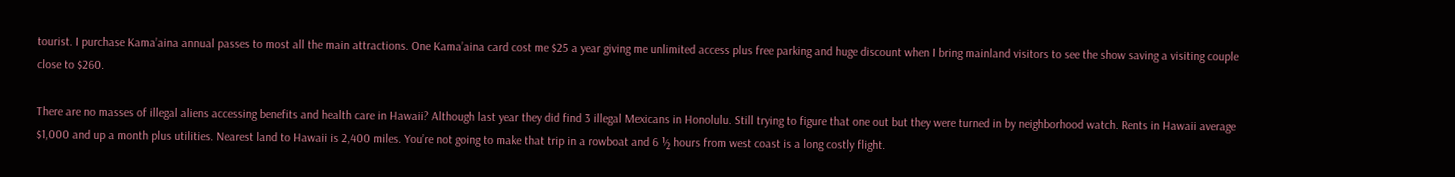tourist. I purchase Kama’aina annual passes to most all the main attractions. One Kama’aina card cost me $25 a year giving me unlimited access plus free parking and huge discount when I bring mainland visitors to see the show saving a visiting couple close to $260.

There are no masses of illegal aliens accessing benefits and health care in Hawaii? Although last year they did find 3 illegal Mexicans in Honolulu. Still trying to figure that one out but they were turned in by neighborhood watch. Rents in Hawaii average $1,000 and up a month plus utilities. Nearest land to Hawaii is 2,400 miles. You’re not going to make that trip in a rowboat and 6 ½ hours from west coast is a long costly flight.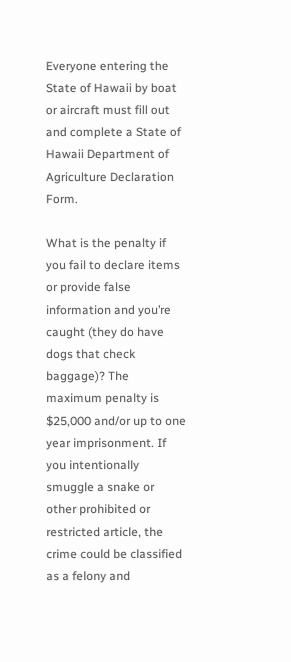Everyone entering the State of Hawaii by boat or aircraft must fill out and complete a State of Hawaii Department of Agriculture Declaration Form.

What is the penalty if you fail to declare items or provide false information and you’re caught (they do have dogs that check baggage)? The maximum penalty is $25,000 and/or up to one year imprisonment. If you intentionally smuggle a snake or other prohibited or restricted article, the crime could be classified as a felony and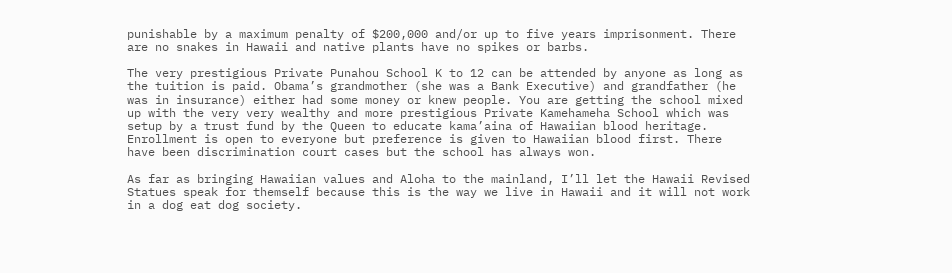punishable by a maximum penalty of $200,000 and/or up to five years imprisonment. There are no snakes in Hawaii and native plants have no spikes or barbs.

The very prestigious Private Punahou School K to 12 can be attended by anyone as long as the tuition is paid. Obama’s grandmother (she was a Bank Executive) and grandfather (he was in insurance) either had some money or knew people. You are getting the school mixed up with the very very wealthy and more prestigious Private Kamehameha School which was setup by a trust fund by the Queen to educate kama’aina of Hawaiian blood heritage. Enrollment is open to everyone but preference is given to Hawaiian blood first. There have been discrimination court cases but the school has always won.

As far as bringing Hawaiian values and Aloha to the mainland, I’ll let the Hawaii Revised Statues speak for themself because this is the way we live in Hawaii and it will not work in a dog eat dog society.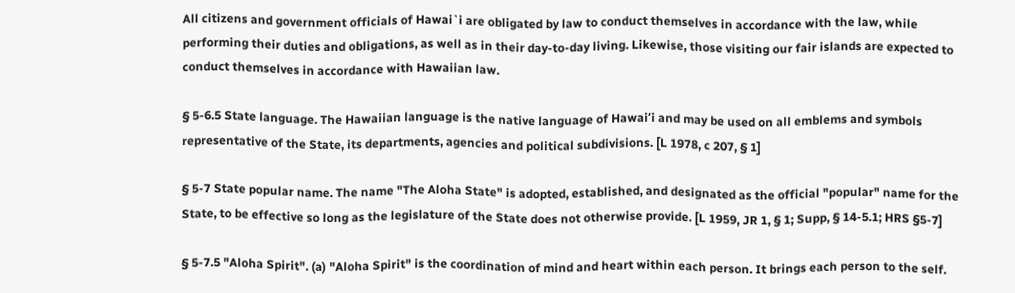All citizens and government officials of Hawai`i are obligated by law to conduct themselves in accordance with the law, while performing their duties and obligations, as well as in their day-to-day living. Likewise, those visiting our fair islands are expected to conduct themselves in accordance with Hawaiian law.

§ 5-6.5 State language. The Hawaiian language is the native language of Hawaiʻi and may be used on all emblems and symbols representative of the State, its departments, agencies and political subdivisions. [L 1978, c 207, § 1]

§ 5-7 State popular name. The name "The Aloha State" is adopted, established, and designated as the official "popular" name for the State, to be effective so long as the legislature of the State does not otherwise provide. [L 1959, JR 1, § 1; Supp, § 14-5.1; HRS §5-7]

§ 5-7.5 "Aloha Spirit". (a) "Aloha Spirit" is the coordination of mind and heart within each person. It brings each person to the self.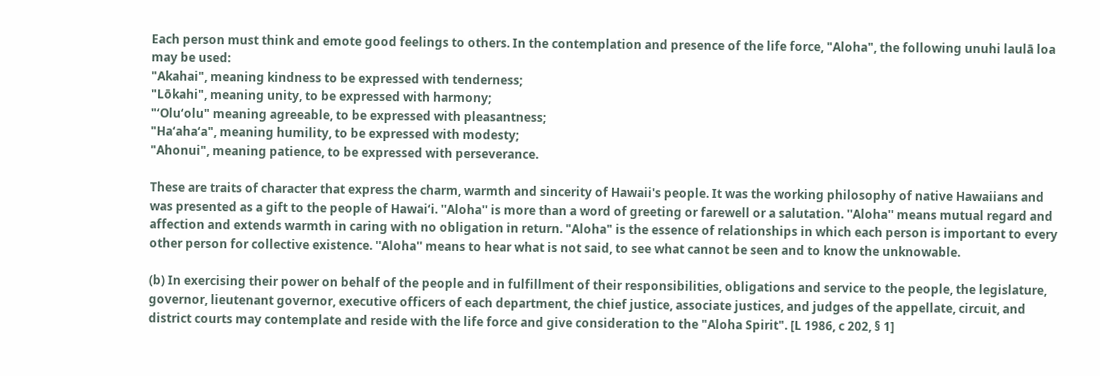Each person must think and emote good feelings to others. In the contemplation and presence of the life force, "Aloha", the following unuhi laulā loa may be used:
"Akahai", meaning kindness to be expressed with tenderness;
"Lōkahi", meaning unity, to be expressed with harmony;
"ʻOluʻolu" meaning agreeable, to be expressed with pleasantness;
"Haʻahaʻa", meaning humility, to be expressed with modesty;
"Ahonui", meaning patience, to be expressed with perseverance.

These are traits of character that express the charm, warmth and sincerity of Hawaii's people. It was the working philosophy of native Hawaiians and was presented as a gift to the people of Hawaiʻi. ''Aloha'' is more than a word of greeting or farewell or a salutation. ''Aloha'' means mutual regard and affection and extends warmth in caring with no obligation in return. "Aloha" is the essence of relationships in which each person is important to every other person for collective existence. ''Aloha'' means to hear what is not said, to see what cannot be seen and to know the unknowable.

(b) In exercising their power on behalf of the people and in fulfillment of their responsibilities, obligations and service to the people, the legislature, governor, lieutenant governor, executive officers of each department, the chief justice, associate justices, and judges of the appellate, circuit, and district courts may contemplate and reside with the life force and give consideration to the "Aloha Spirit". [L 1986, c 202, § 1]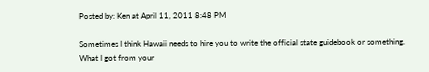Posted by: Ken at April 11, 2011 8:48 PM

Sometimes I think Hawaii needs to hire you to write the official state guidebook or something.
What I got from your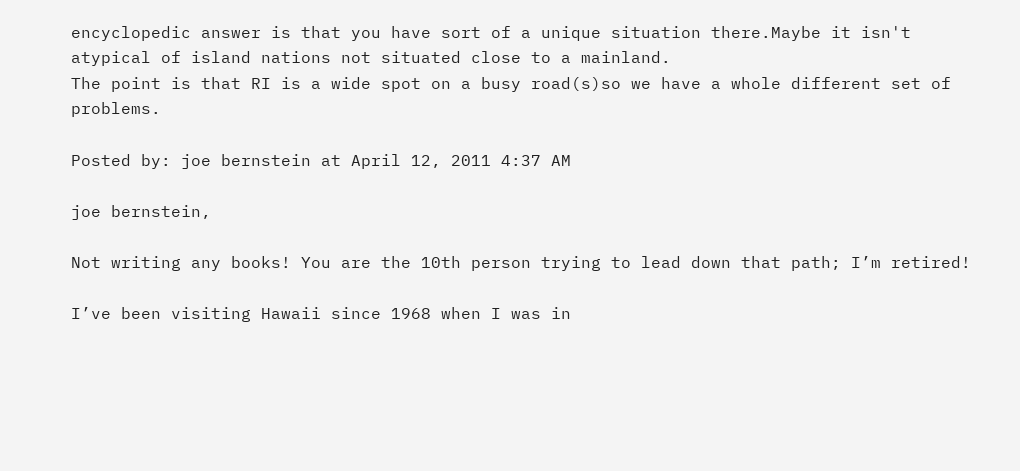encyclopedic answer is that you have sort of a unique situation there.Maybe it isn't atypical of island nations not situated close to a mainland.
The point is that RI is a wide spot on a busy road(s)so we have a whole different set of problems.

Posted by: joe bernstein at April 12, 2011 4:37 AM

joe bernstein,

Not writing any books! You are the 10th person trying to lead down that path; I’m retired!

I’ve been visiting Hawaii since 1968 when I was in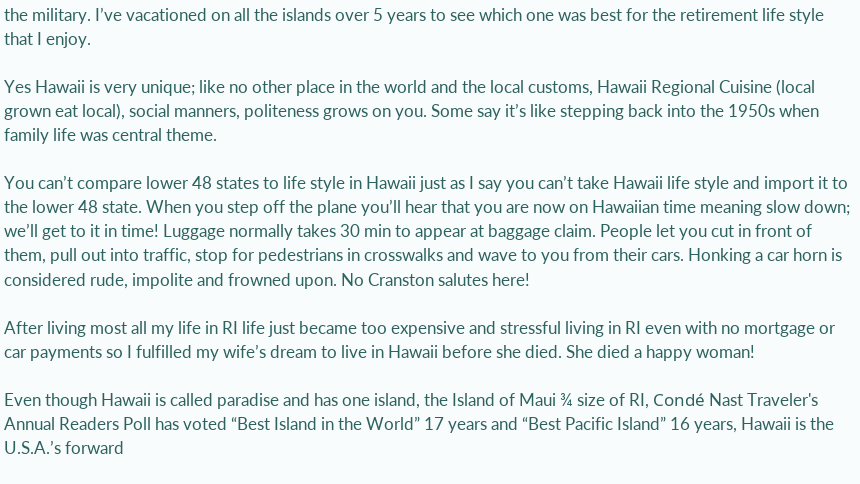the military. I’ve vacationed on all the islands over 5 years to see which one was best for the retirement life style that I enjoy.

Yes Hawaii is very unique; like no other place in the world and the local customs, Hawaii Regional Cuisine (local grown eat local), social manners, politeness grows on you. Some say it’s like stepping back into the 1950s when family life was central theme.

You can’t compare lower 48 states to life style in Hawaii just as I say you can’t take Hawaii life style and import it to the lower 48 state. When you step off the plane you’ll hear that you are now on Hawaiian time meaning slow down; we’ll get to it in time! Luggage normally takes 30 min to appear at baggage claim. People let you cut in front of them, pull out into traffic, stop for pedestrians in crosswalks and wave to you from their cars. Honking a car horn is considered rude, impolite and frowned upon. No Cranston salutes here!

After living most all my life in RI life just became too expensive and stressful living in RI even with no mortgage or car payments so I fulfilled my wife’s dream to live in Hawaii before she died. She died a happy woman!

Even though Hawaii is called paradise and has one island, the Island of Maui ¾ size of RI, Condé Nast Traveler's Annual Readers Poll has voted “Best Island in the World” 17 years and “Best Pacific Island” 16 years, Hawaii is the U.S.A.’s forward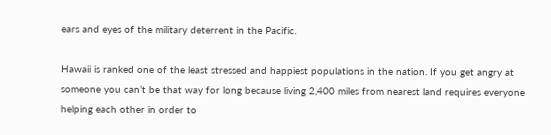ears and eyes of the military deterrent in the Pacific.

Hawaii is ranked one of the least stressed and happiest populations in the nation. If you get angry at someone you can’t be that way for long because living 2,400 miles from nearest land requires everyone helping each other in order to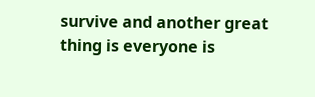survive and another great thing is everyone is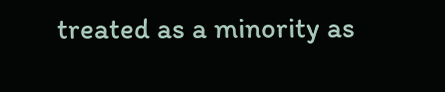treated as a minority as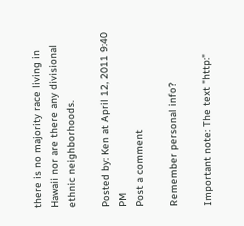there is no majority race living in Hawaii nor are there any divisional ethnic neighborhoods.

Posted by: Ken at April 12, 2011 9:40 PM
Post a comment

Remember personal info?

Important note: The text "http:"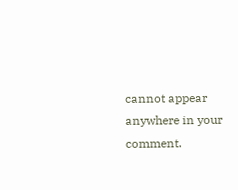cannot appear anywhere in your comment.